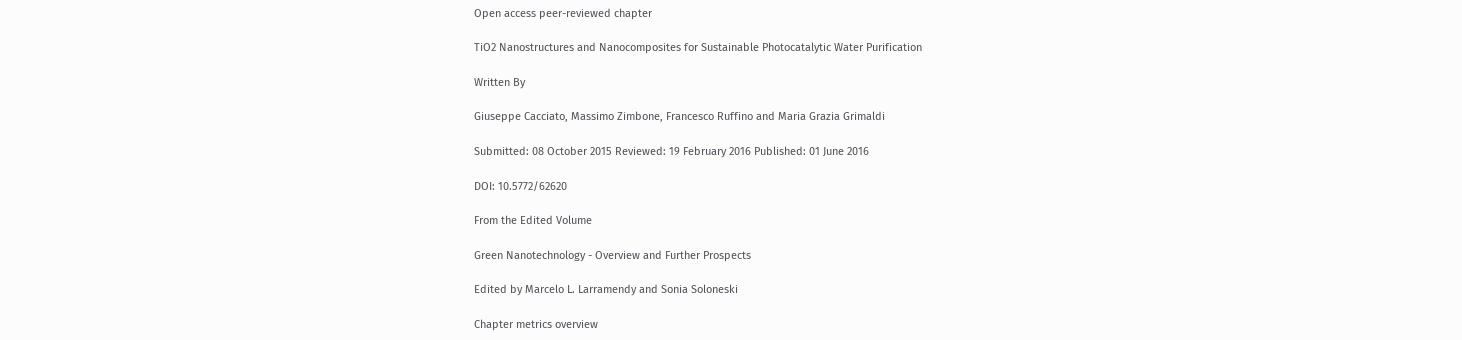Open access peer-reviewed chapter

TiO2 Nanostructures and Nanocomposites for Sustainable Photocatalytic Water Purification

Written By

Giuseppe Cacciato, Massimo Zimbone, Francesco Ruffino and Maria Grazia Grimaldi

Submitted: 08 October 2015 Reviewed: 19 February 2016 Published: 01 June 2016

DOI: 10.5772/62620

From the Edited Volume

Green Nanotechnology - Overview and Further Prospects

Edited by Marcelo L. Larramendy and Sonia Soloneski

Chapter metrics overview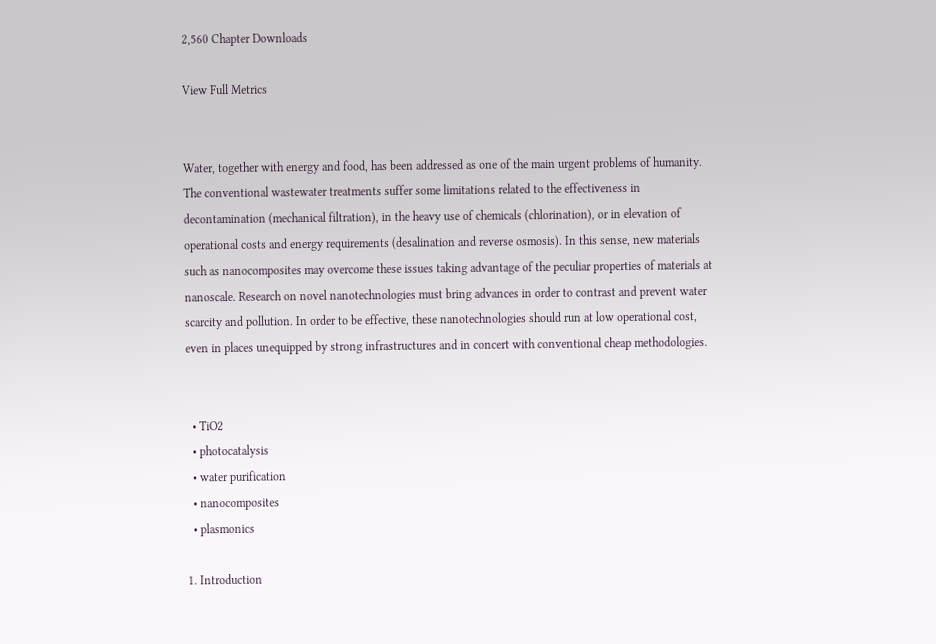2,560 Chapter Downloads

View Full Metrics


Water, together with energy and food, has been addressed as one of the main urgent problems of humanity. The conventional wastewater treatments suffer some limitations related to the effectiveness in decontamination (mechanical filtration), in the heavy use of chemicals (chlorination), or in elevation of operational costs and energy requirements (desalination and reverse osmosis). In this sense, new materials such as nanocomposites may overcome these issues taking advantage of the peculiar properties of materials at nanoscale. Research on novel nanotechnologies must bring advances in order to contrast and prevent water scarcity and pollution. In order to be effective, these nanotechnologies should run at low operational cost, even in places unequipped by strong infrastructures and in concert with conventional cheap methodologies.


  • TiO2
  • photocatalysis
  • water purification
  • nanocomposites
  • plasmonics

1. Introduction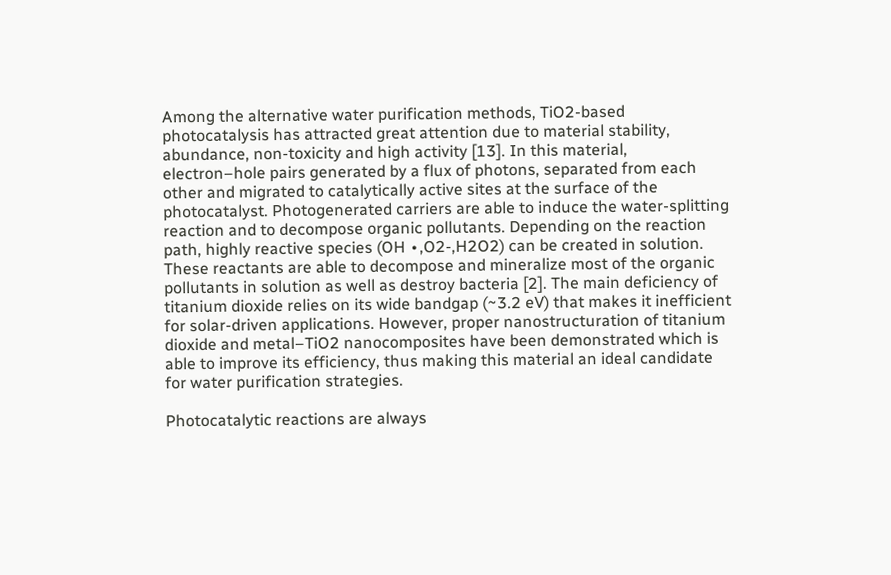Among the alternative water purification methods, TiO2-based photocatalysis has attracted great attention due to material stability, abundance, non-toxicity and high activity [13]. In this material, electron–hole pairs generated by a flux of photons, separated from each other and migrated to catalytically active sites at the surface of the photocatalyst. Photogenerated carriers are able to induce the water-splitting reaction and to decompose organic pollutants. Depending on the reaction path, highly reactive species (OH ∙,O2-,H2O2) can be created in solution. These reactants are able to decompose and mineralize most of the organic pollutants in solution as well as destroy bacteria [2]. The main deficiency of titanium dioxide relies on its wide bandgap (~3.2 eV) that makes it inefficient for solar-driven applications. However, proper nanostructuration of titanium dioxide and metal–TiO2 nanocomposites have been demonstrated which is able to improve its efficiency, thus making this material an ideal candidate for water purification strategies.

Photocatalytic reactions are always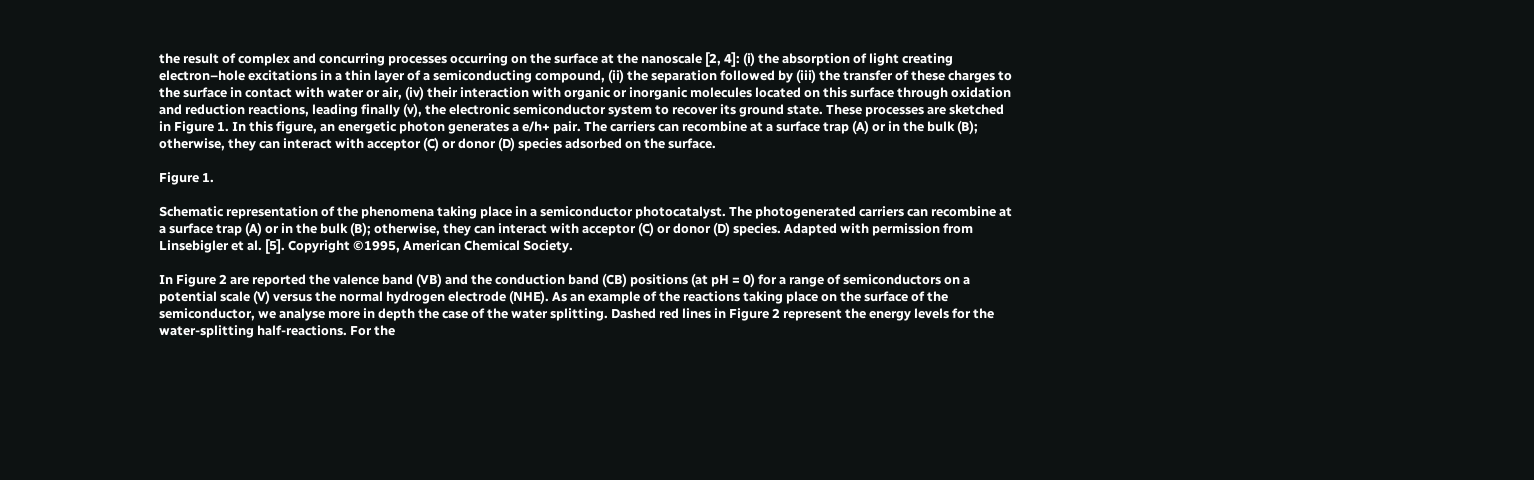the result of complex and concurring processes occurring on the surface at the nanoscale [2, 4]: (i) the absorption of light creating electron–hole excitations in a thin layer of a semiconducting compound, (ii) the separation followed by (iii) the transfer of these charges to the surface in contact with water or air, (iv) their interaction with organic or inorganic molecules located on this surface through oxidation and reduction reactions, leading finally (v), the electronic semiconductor system to recover its ground state. These processes are sketched in Figure 1. In this figure, an energetic photon generates a e/h+ pair. The carriers can recombine at a surface trap (A) or in the bulk (B); otherwise, they can interact with acceptor (C) or donor (D) species adsorbed on the surface.

Figure 1.

Schematic representation of the phenomena taking place in a semiconductor photocatalyst. The photogenerated carriers can recombine at a surface trap (A) or in the bulk (B); otherwise, they can interact with acceptor (C) or donor (D) species. Adapted with permission from Linsebigler et al. [5]. Copyright ©1995, American Chemical Society.

In Figure 2 are reported the valence band (VB) and the conduction band (CB) positions (at pH = 0) for a range of semiconductors on a potential scale (V) versus the normal hydrogen electrode (NHE). As an example of the reactions taking place on the surface of the semiconductor, we analyse more in depth the case of the water splitting. Dashed red lines in Figure 2 represent the energy levels for the water-splitting half-reactions. For the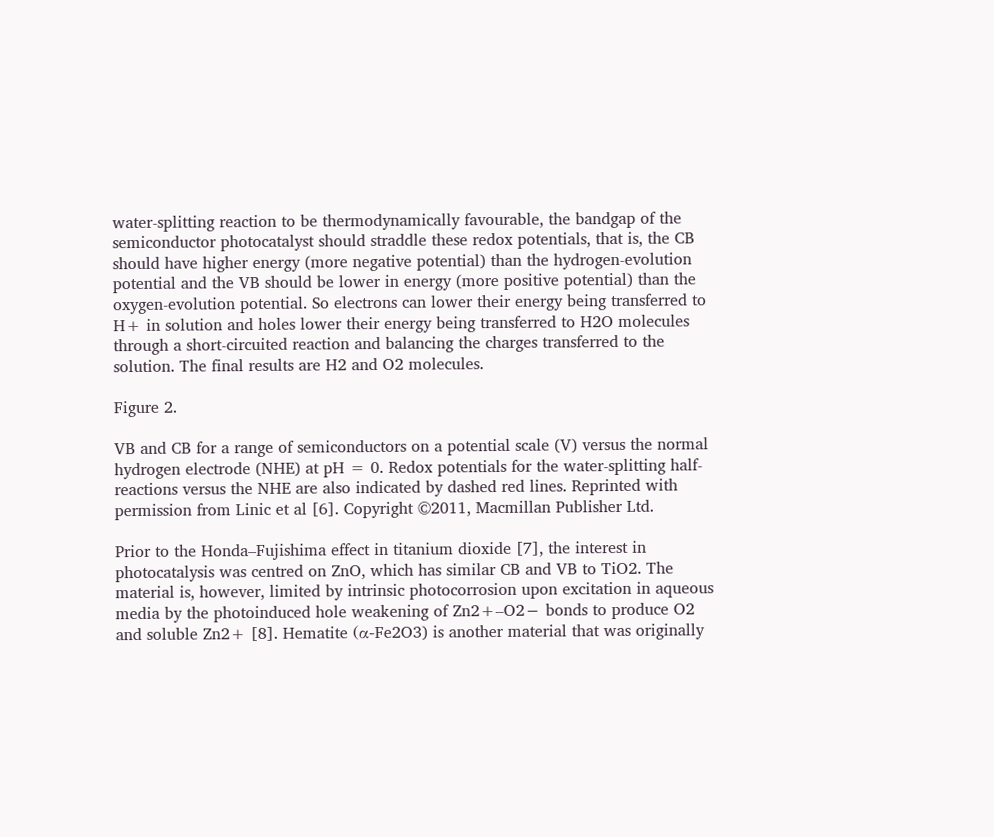water-splitting reaction to be thermodynamically favourable, the bandgap of the semiconductor photocatalyst should straddle these redox potentials, that is, the CB should have higher energy (more negative potential) than the hydrogen-evolution potential and the VB should be lower in energy (more positive potential) than the oxygen-evolution potential. So electrons can lower their energy being transferred to H+ in solution and holes lower their energy being transferred to H2O molecules through a short-circuited reaction and balancing the charges transferred to the solution. The final results are H2 and O2 molecules.

Figure 2.

VB and CB for a range of semiconductors on a potential scale (V) versus the normal hydrogen electrode (NHE) at pH = 0. Redox potentials for the water-splitting half-reactions versus the NHE are also indicated by dashed red lines. Reprinted with permission from Linic et al [6]. Copyright ©2011, Macmillan Publisher Ltd.

Prior to the Honda–Fujishima effect in titanium dioxide [7], the interest in photocatalysis was centred on ZnO, which has similar CB and VB to TiO2. The material is, however, limited by intrinsic photocorrosion upon excitation in aqueous media by the photoinduced hole weakening of Zn2+–O2− bonds to produce O2 and soluble Zn2+ [8]. Hematite (α-Fe2O3) is another material that was originally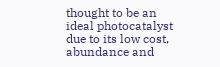thought to be an ideal photocatalyst due to its low cost, abundance and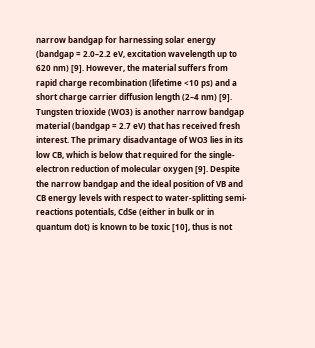narrow bandgap for harnessing solar energy (bandgap = 2.0–2.2 eV, excitation wavelength up to 620 nm) [9]. However, the material suffers from rapid charge recombination (lifetime <10 ps) and a short charge carrier diffusion length (2–4 nm) [9]. Tungsten trioxide (WO3) is another narrow bandgap material (bandgap = 2.7 eV) that has received fresh interest. The primary disadvantage of WO3 lies in its low CB, which is below that required for the single-electron reduction of molecular oxygen [9]. Despite the narrow bandgap and the ideal position of VB and CB energy levels with respect to water-splitting semi-reactions potentials, CdSe (either in bulk or in quantum dot) is known to be toxic [10], thus is not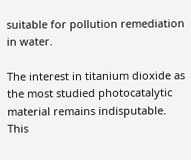suitable for pollution remediation in water.

The interest in titanium dioxide as the most studied photocatalytic material remains indisputable. This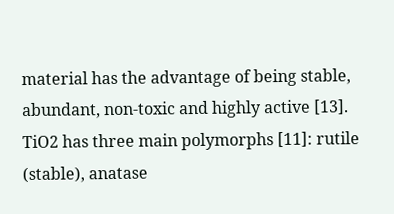material has the advantage of being stable, abundant, non-toxic and highly active [13]. TiO2 has three main polymorphs [11]: rutile (stable), anatase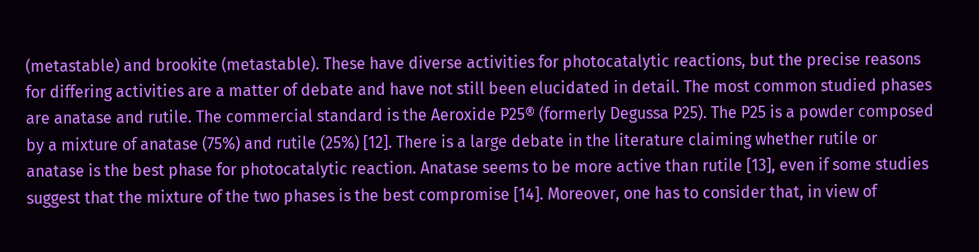(metastable) and brookite (metastable). These have diverse activities for photocatalytic reactions, but the precise reasons for differing activities are a matter of debate and have not still been elucidated in detail. The most common studied phases are anatase and rutile. The commercial standard is the Aeroxide P25® (formerly Degussa P25). The P25 is a powder composed by a mixture of anatase (75%) and rutile (25%) [12]. There is a large debate in the literature claiming whether rutile or anatase is the best phase for photocatalytic reaction. Anatase seems to be more active than rutile [13], even if some studies suggest that the mixture of the two phases is the best compromise [14]. Moreover, one has to consider that, in view of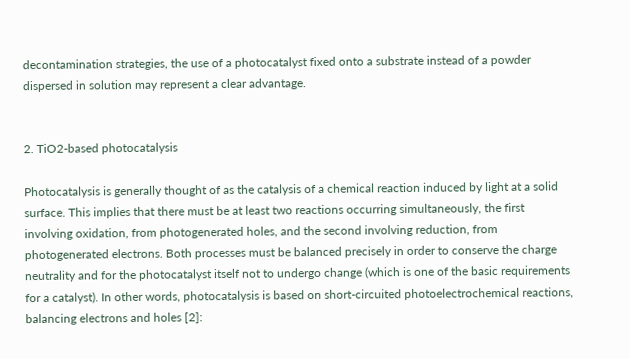decontamination strategies, the use of a photocatalyst fixed onto a substrate instead of a powder dispersed in solution may represent a clear advantage.


2. TiO2-based photocatalysis

Photocatalysis is generally thought of as the catalysis of a chemical reaction induced by light at a solid surface. This implies that there must be at least two reactions occurring simultaneously, the first involving oxidation, from photogenerated holes, and the second involving reduction, from photogenerated electrons. Both processes must be balanced precisely in order to conserve the charge neutrality and for the photocatalyst itself not to undergo change (which is one of the basic requirements for a catalyst). In other words, photocatalysis is based on short-circuited photoelectrochemical reactions, balancing electrons and holes [2]: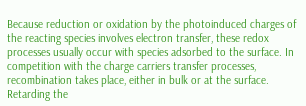Because reduction or oxidation by the photoinduced charges of the reacting species involves electron transfer, these redox processes usually occur with species adsorbed to the surface. In competition with the charge carriers transfer processes, recombination takes place, either in bulk or at the surface. Retarding the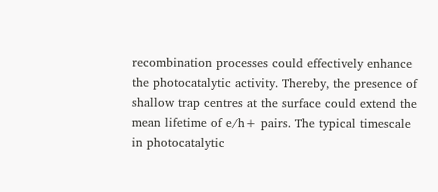recombination processes could effectively enhance the photocatalytic activity. Thereby, the presence of shallow trap centres at the surface could extend the mean lifetime of e/h+ pairs. The typical timescale in photocatalytic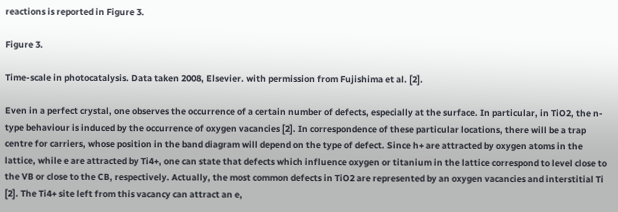reactions is reported in Figure 3.

Figure 3.

Time-scale in photocatalysis. Data taken 2008, Elsevier. with permission from Fujishima et al. [2].

Even in a perfect crystal, one observes the occurrence of a certain number of defects, especially at the surface. In particular, in TiO2, the n-type behaviour is induced by the occurrence of oxygen vacancies [2]. In correspondence of these particular locations, there will be a trap centre for carriers, whose position in the band diagram will depend on the type of defect. Since h+ are attracted by oxygen atoms in the lattice, while e are attracted by Ti4+, one can state that defects which influence oxygen or titanium in the lattice correspond to level close to the VB or close to the CB, respectively. Actually, the most common defects in TiO2 are represented by an oxygen vacancies and interstitial Ti [2]. The Ti4+ site left from this vacancy can attract an e,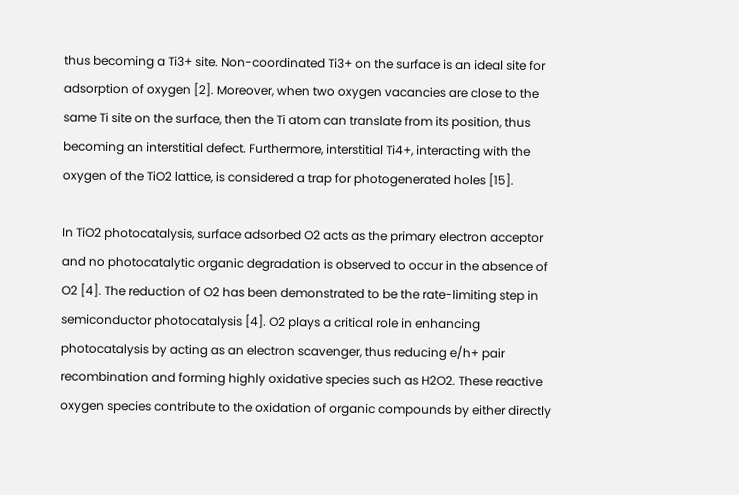thus becoming a Ti3+ site. Non-coordinated Ti3+ on the surface is an ideal site for adsorption of oxygen [2]. Moreover, when two oxygen vacancies are close to the same Ti site on the surface, then the Ti atom can translate from its position, thus becoming an interstitial defect. Furthermore, interstitial Ti4+, interacting with the oxygen of the TiO2 lattice, is considered a trap for photogenerated holes [15].

In TiO2 photocatalysis, surface adsorbed O2 acts as the primary electron acceptor and no photocatalytic organic degradation is observed to occur in the absence of O2 [4]. The reduction of O2 has been demonstrated to be the rate-limiting step in semiconductor photocatalysis [4]. O2 plays a critical role in enhancing photocatalysis by acting as an electron scavenger, thus reducing e/h+ pair recombination and forming highly oxidative species such as H2O2. These reactive oxygen species contribute to the oxidation of organic compounds by either directly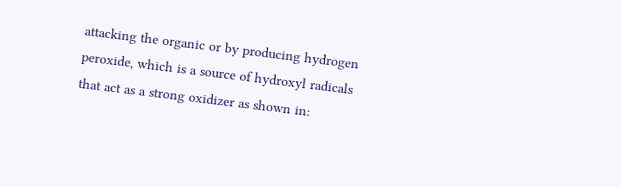attacking the organic or by producing hydrogen peroxide, which is a source of hydroxyl radicals that act as a strong oxidizer as shown in: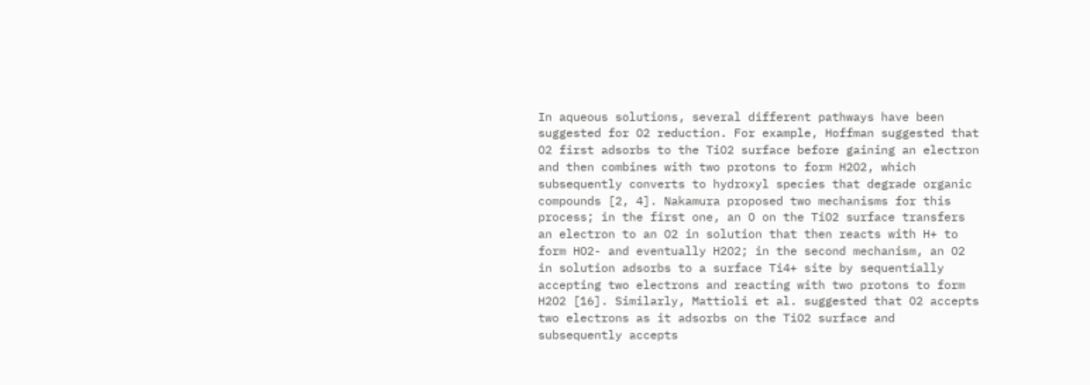In aqueous solutions, several different pathways have been suggested for O2 reduction. For example, Hoffman suggested that O2 first adsorbs to the TiO2 surface before gaining an electron and then combines with two protons to form H2O2, which subsequently converts to hydroxyl species that degrade organic compounds [2, 4]. Nakamura proposed two mechanisms for this process; in the first one, an O on the TiO2 surface transfers an electron to an O2 in solution that then reacts with H+ to form HO2- and eventually H2O2; in the second mechanism, an O2 in solution adsorbs to a surface Ti4+ site by sequentially accepting two electrons and reacting with two protons to form H2O2 [16]. Similarly, Mattioli et al. suggested that O2 accepts two electrons as it adsorbs on the TiO2 surface and subsequently accepts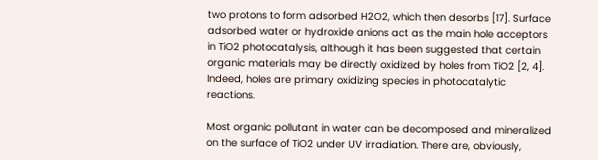two protons to form adsorbed H2O2, which then desorbs [17]. Surface adsorbed water or hydroxide anions act as the main hole acceptors in TiO2 photocatalysis, although it has been suggested that certain organic materials may be directly oxidized by holes from TiO2 [2, 4]. Indeed, holes are primary oxidizing species in photocatalytic reactions.

Most organic pollutant in water can be decomposed and mineralized on the surface of TiO2 under UV irradiation. There are, obviously,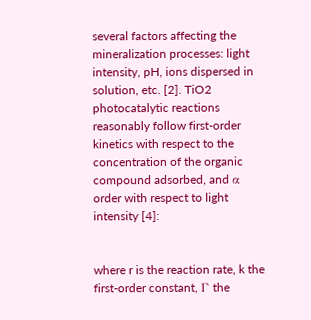several factors affecting the mineralization processes: light intensity, pH, ions dispersed in solution, etc. [2]. TiO2 photocatalytic reactions reasonably follow first-order kinetics with respect to the concentration of the organic compound adsorbed, and α order with respect to light intensity [4]:


where r is the reaction rate, k the first-order constant, Γ the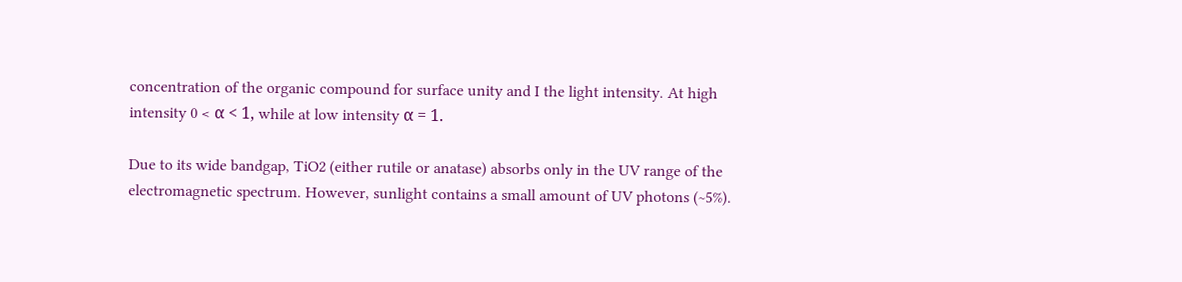concentration of the organic compound for surface unity and I the light intensity. At high intensity 0 < α < 1, while at low intensity α = 1.

Due to its wide bandgap, TiO2 (either rutile or anatase) absorbs only in the UV range of the electromagnetic spectrum. However, sunlight contains a small amount of UV photons (~5%).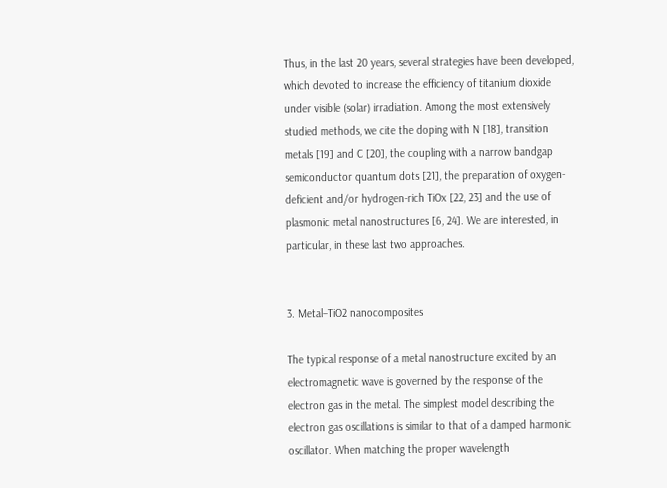Thus, in the last 20 years, several strategies have been developed, which devoted to increase the efficiency of titanium dioxide under visible (solar) irradiation. Among the most extensively studied methods, we cite the doping with N [18], transition metals [19] and C [20], the coupling with a narrow bandgap semiconductor quantum dots [21], the preparation of oxygen-deficient and/or hydrogen-rich TiOx [22, 23] and the use of plasmonic metal nanostructures [6, 24]. We are interested, in particular, in these last two approaches.


3. Metal–TiO2 nanocomposites

The typical response of a metal nanostructure excited by an electromagnetic wave is governed by the response of the electron gas in the metal. The simplest model describing the electron gas oscillations is similar to that of a damped harmonic oscillator. When matching the proper wavelength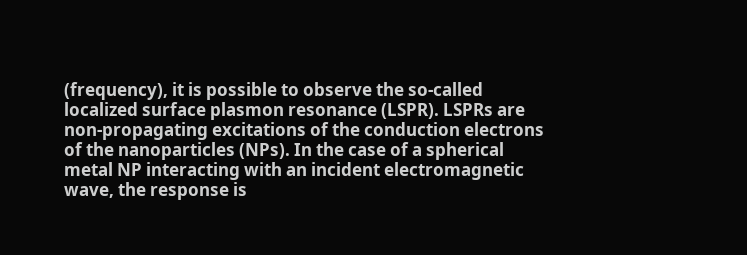(frequency), it is possible to observe the so-called localized surface plasmon resonance (LSPR). LSPRs are non-propagating excitations of the conduction electrons of the nanoparticles (NPs). In the case of a spherical metal NP interacting with an incident electromagnetic wave, the response is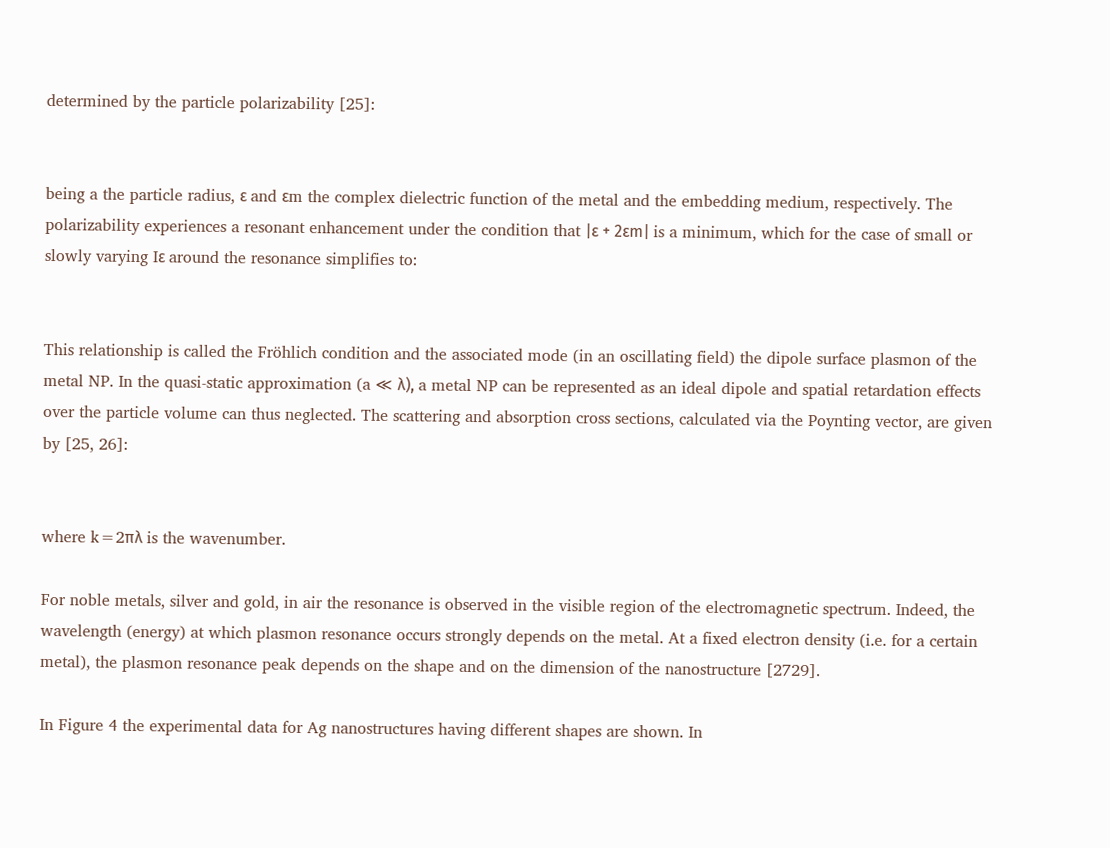determined by the particle polarizability [25]:


being a the particle radius, ε and εm the complex dielectric function of the metal and the embedding medium, respectively. The polarizability experiences a resonant enhancement under the condition that |ε + 2εm| is a minimum, which for the case of small or slowly varying Iε around the resonance simplifies to:


This relationship is called the Fröhlich condition and the associated mode (in an oscillating field) the dipole surface plasmon of the metal NP. In the quasi-static approximation (a ≪ λ), a metal NP can be represented as an ideal dipole and spatial retardation effects over the particle volume can thus neglected. The scattering and absorption cross sections, calculated via the Poynting vector, are given by [25, 26]:


where k=2πλ is the wavenumber.

For noble metals, silver and gold, in air the resonance is observed in the visible region of the electromagnetic spectrum. Indeed, the wavelength (energy) at which plasmon resonance occurs strongly depends on the metal. At a fixed electron density (i.e. for a certain metal), the plasmon resonance peak depends on the shape and on the dimension of the nanostructure [2729].

In Figure 4 the experimental data for Ag nanostructures having different shapes are shown. In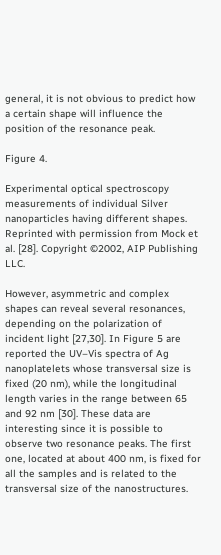general, it is not obvious to predict how a certain shape will influence the position of the resonance peak.

Figure 4.

Experimental optical spectroscopy measurements of individual Silver nanoparticles having different shapes. Reprinted with permission from Mock et al. [28]. Copyright ©2002, AIP Publishing LLC.

However, asymmetric and complex shapes can reveal several resonances, depending on the polarization of incident light [27,30]. In Figure 5 are reported the UV–Vis spectra of Ag nanoplatelets whose transversal size is fixed (20 nm), while the longitudinal length varies in the range between 65 and 92 nm [30]. These data are interesting since it is possible to observe two resonance peaks. The first one, located at about 400 nm, is fixed for all the samples and is related to the transversal size of the nanostructures.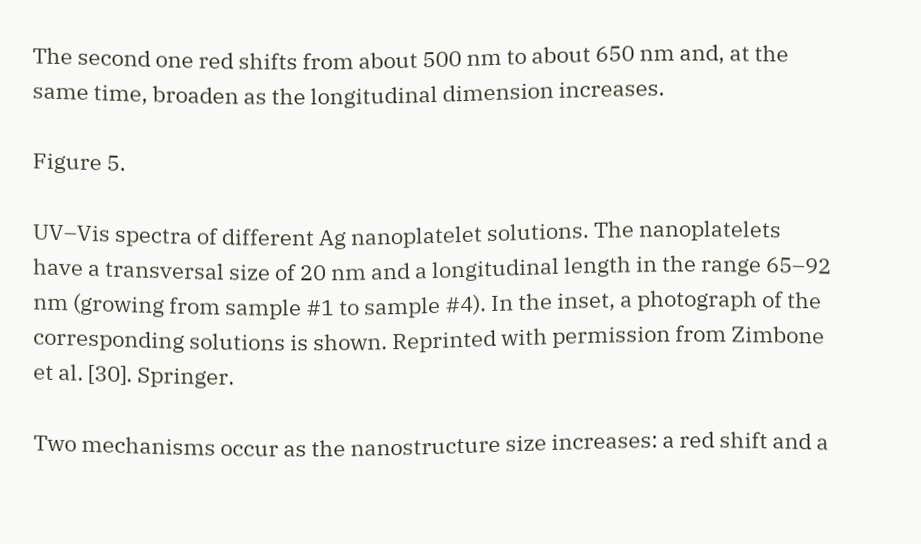The second one red shifts from about 500 nm to about 650 nm and, at the same time, broaden as the longitudinal dimension increases.

Figure 5.

UV–Vis spectra of different Ag nanoplatelet solutions. The nanoplatelets have a transversal size of 20 nm and a longitudinal length in the range 65–92 nm (growing from sample #1 to sample #4). In the inset, a photograph of the corresponding solutions is shown. Reprinted with permission from Zimbone et al. [30]. Springer.

Two mechanisms occur as the nanostructure size increases: a red shift and a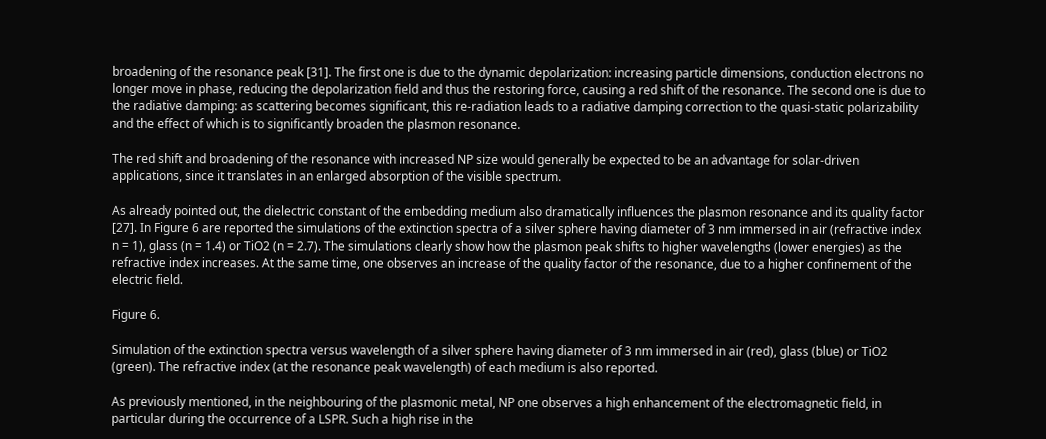broadening of the resonance peak [31]. The first one is due to the dynamic depolarization: increasing particle dimensions, conduction electrons no longer move in phase, reducing the depolarization field and thus the restoring force, causing a red shift of the resonance. The second one is due to the radiative damping: as scattering becomes significant, this re-radiation leads to a radiative damping correction to the quasi-static polarizability and the effect of which is to significantly broaden the plasmon resonance.

The red shift and broadening of the resonance with increased NP size would generally be expected to be an advantage for solar-driven applications, since it translates in an enlarged absorption of the visible spectrum.

As already pointed out, the dielectric constant of the embedding medium also dramatically influences the plasmon resonance and its quality factor [27]. In Figure 6 are reported the simulations of the extinction spectra of a silver sphere having diameter of 3 nm immersed in air (refractive index n = 1), glass (n = 1.4) or TiO2 (n = 2.7). The simulations clearly show how the plasmon peak shifts to higher wavelengths (lower energies) as the refractive index increases. At the same time, one observes an increase of the quality factor of the resonance, due to a higher confinement of the electric field.

Figure 6.

Simulation of the extinction spectra versus wavelength of a silver sphere having diameter of 3 nm immersed in air (red), glass (blue) or TiO2 (green). The refractive index (at the resonance peak wavelength) of each medium is also reported.

As previously mentioned, in the neighbouring of the plasmonic metal, NP one observes a high enhancement of the electromagnetic field, in particular during the occurrence of a LSPR. Such a high rise in the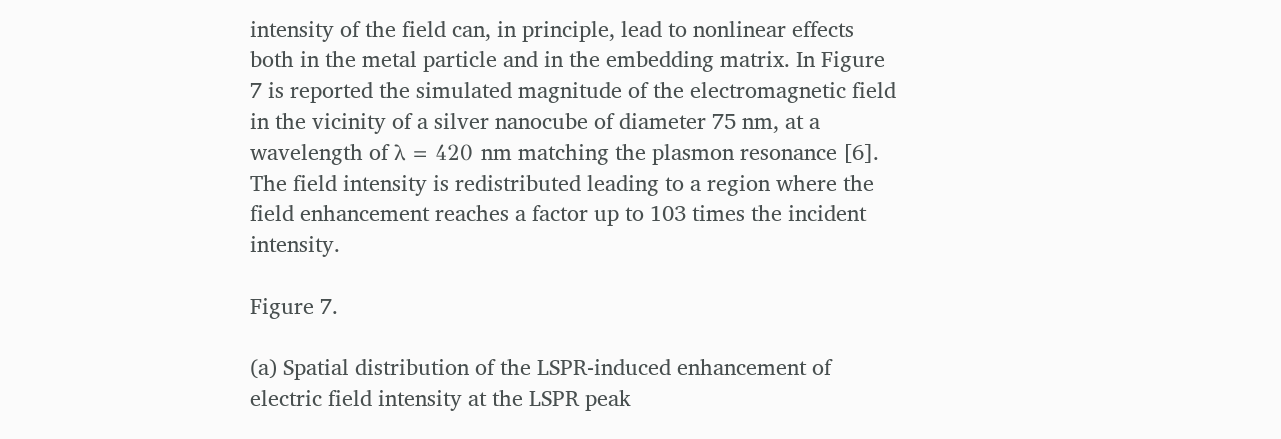intensity of the field can, in principle, lead to nonlinear effects both in the metal particle and in the embedding matrix. In Figure 7 is reported the simulated magnitude of the electromagnetic field in the vicinity of a silver nanocube of diameter 75 nm, at a wavelength of λ = 420 nm matching the plasmon resonance [6]. The field intensity is redistributed leading to a region where the field enhancement reaches a factor up to 103 times the incident intensity.

Figure 7.

(a) Spatial distribution of the LSPR-induced enhancement of electric field intensity at the LSPR peak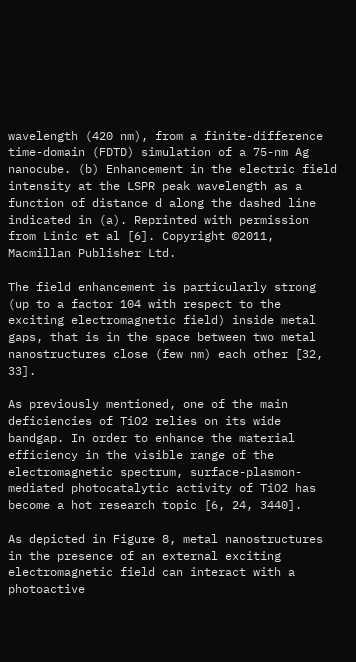wavelength (420 nm), from a finite-difference time-domain (FDTD) simulation of a 75-nm Ag nanocube. (b) Enhancement in the electric field intensity at the LSPR peak wavelength as a function of distance d along the dashed line indicated in (a). Reprinted with permission from Linic et al [6]. Copyright ©2011, Macmillan Publisher Ltd.

The field enhancement is particularly strong (up to a factor 104 with respect to the exciting electromagnetic field) inside metal gaps, that is in the space between two metal nanostructures close (few nm) each other [32, 33].

As previously mentioned, one of the main deficiencies of TiO2 relies on its wide bandgap. In order to enhance the material efficiency in the visible range of the electromagnetic spectrum, surface-plasmon-mediated photocatalytic activity of TiO2 has become a hot research topic [6, 24, 3440].

As depicted in Figure 8, metal nanostructures in the presence of an external exciting electromagnetic field can interact with a photoactive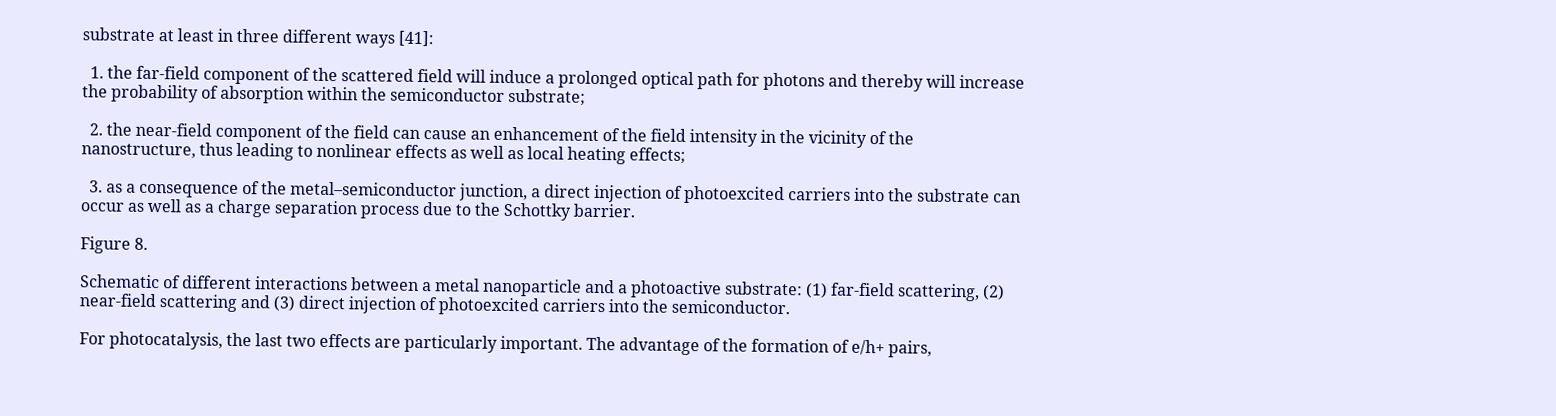substrate at least in three different ways [41]:

  1. the far-field component of the scattered field will induce a prolonged optical path for photons and thereby will increase the probability of absorption within the semiconductor substrate;

  2. the near-field component of the field can cause an enhancement of the field intensity in the vicinity of the nanostructure, thus leading to nonlinear effects as well as local heating effects;

  3. as a consequence of the metal–semiconductor junction, a direct injection of photoexcited carriers into the substrate can occur as well as a charge separation process due to the Schottky barrier.

Figure 8.

Schematic of different interactions between a metal nanoparticle and a photoactive substrate: (1) far-field scattering, (2) near-field scattering and (3) direct injection of photoexcited carriers into the semiconductor.

For photocatalysis, the last two effects are particularly important. The advantage of the formation of e/h+ pairs,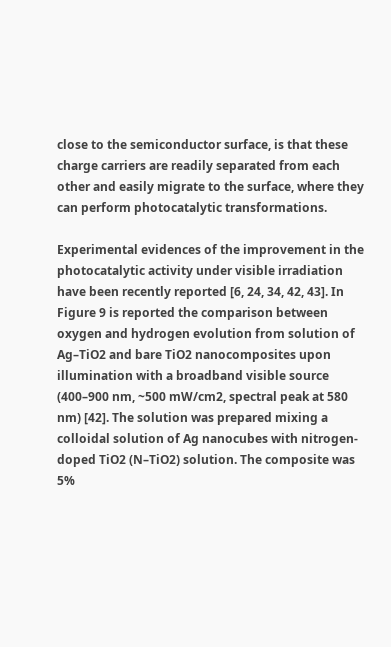close to the semiconductor surface, is that these charge carriers are readily separated from each other and easily migrate to the surface, where they can perform photocatalytic transformations.

Experimental evidences of the improvement in the photocatalytic activity under visible irradiation have been recently reported [6, 24, 34, 42, 43]. In Figure 9 is reported the comparison between oxygen and hydrogen evolution from solution of Ag–TiO2 and bare TiO2 nanocomposites upon illumination with a broadband visible source (400–900 nm, ~500 mW/cm2, spectral peak at 580 nm) [42]. The solution was prepared mixing a colloidal solution of Ag nanocubes with nitrogen-doped TiO2 (N–TiO2) solution. The composite was 5%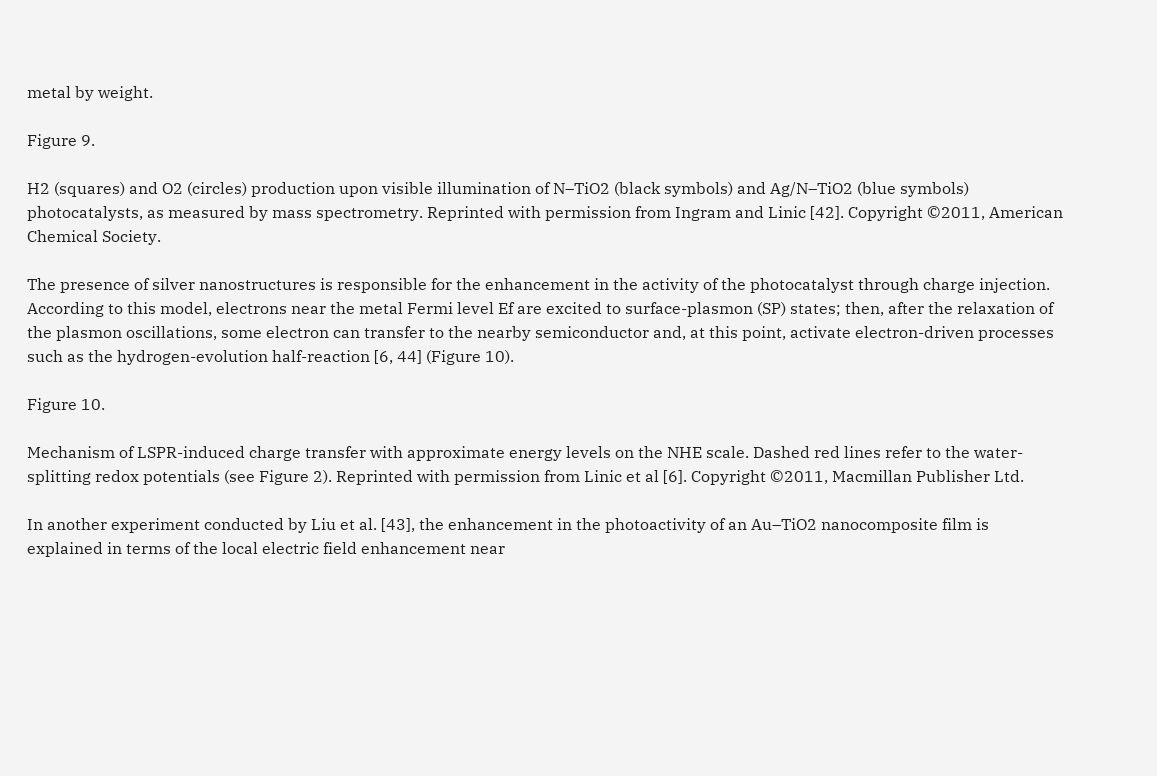metal by weight.

Figure 9.

H2 (squares) and O2 (circles) production upon visible illumination of N–TiO2 (black symbols) and Ag/N–TiO2 (blue symbols) photocatalysts, as measured by mass spectrometry. Reprinted with permission from Ingram and Linic [42]. Copyright ©2011, American Chemical Society.

The presence of silver nanostructures is responsible for the enhancement in the activity of the photocatalyst through charge injection. According to this model, electrons near the metal Fermi level Ef are excited to surface-plasmon (SP) states; then, after the relaxation of the plasmon oscillations, some electron can transfer to the nearby semiconductor and, at this point, activate electron-driven processes such as the hydrogen-evolution half-reaction [6, 44] (Figure 10).

Figure 10.

Mechanism of LSPR-induced charge transfer with approximate energy levels on the NHE scale. Dashed red lines refer to the water-splitting redox potentials (see Figure 2). Reprinted with permission from Linic et al [6]. Copyright ©2011, Macmillan Publisher Ltd.

In another experiment conducted by Liu et al. [43], the enhancement in the photoactivity of an Au–TiO2 nanocomposite film is explained in terms of the local electric field enhancement near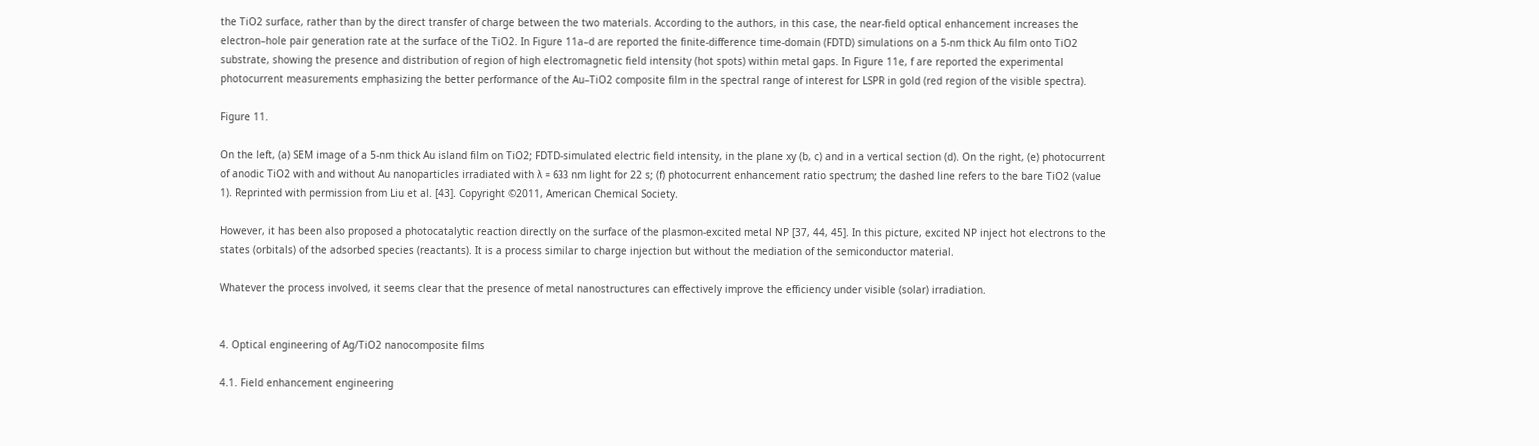the TiO2 surface, rather than by the direct transfer of charge between the two materials. According to the authors, in this case, the near-field optical enhancement increases the electron–hole pair generation rate at the surface of the TiO2. In Figure 11a–d are reported the finite-difference time-domain (FDTD) simulations on a 5-nm thick Au film onto TiO2 substrate, showing the presence and distribution of region of high electromagnetic field intensity (hot spots) within metal gaps. In Figure 11e, f are reported the experimental photocurrent measurements emphasizing the better performance of the Au–TiO2 composite film in the spectral range of interest for LSPR in gold (red region of the visible spectra).

Figure 11.

On the left, (a) SEM image of a 5-nm thick Au island film on TiO2; FDTD-simulated electric field intensity, in the plane xy (b, c) and in a vertical section (d). On the right, (e) photocurrent of anodic TiO2 with and without Au nanoparticles irradiated with λ = 633 nm light for 22 s; (f) photocurrent enhancement ratio spectrum; the dashed line refers to the bare TiO2 (value 1). Reprinted with permission from Liu et al. [43]. Copyright ©2011, American Chemical Society.

However, it has been also proposed a photocatalytic reaction directly on the surface of the plasmon-excited metal NP [37, 44, 45]. In this picture, excited NP inject hot electrons to the states (orbitals) of the adsorbed species (reactants). It is a process similar to charge injection but without the mediation of the semiconductor material.

Whatever the process involved, it seems clear that the presence of metal nanostructures can effectively improve the efficiency under visible (solar) irradiation.


4. Optical engineering of Ag/TiO2 nanocomposite films

4.1. Field enhancement engineering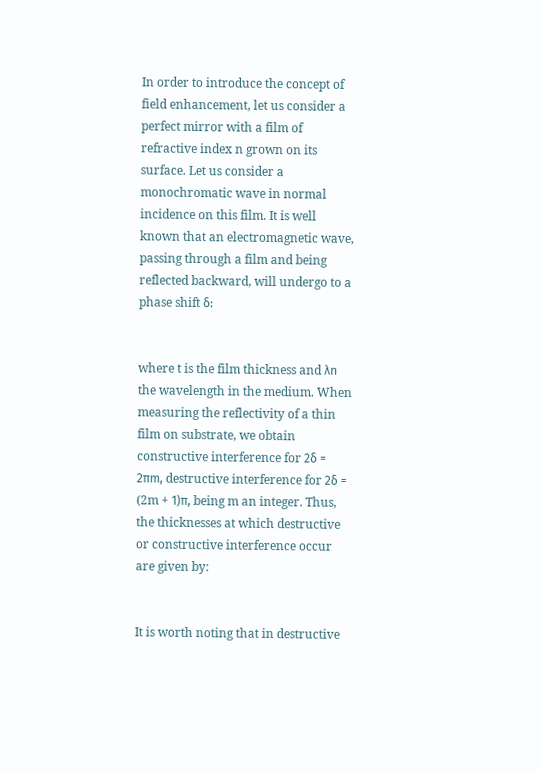In order to introduce the concept of field enhancement, let us consider a perfect mirror with a film of refractive index n grown on its surface. Let us consider a monochromatic wave in normal incidence on this film. It is well known that an electromagnetic wave, passing through a film and being reflected backward, will undergo to a phase shift δ:


where t is the film thickness and λn the wavelength in the medium. When measuring the reflectivity of a thin film on substrate, we obtain constructive interference for 2δ = 2πm, destructive interference for 2δ = (2m + 1)π, being m an integer. Thus, the thicknesses at which destructive or constructive interference occur are given by:


It is worth noting that in destructive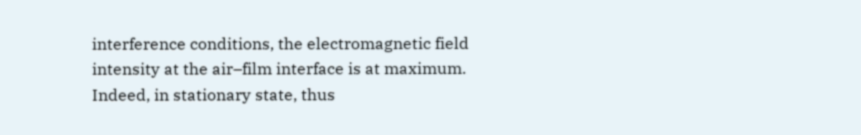interference conditions, the electromagnetic field intensity at the air–film interface is at maximum. Indeed, in stationary state, thus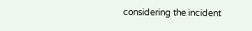considering the incident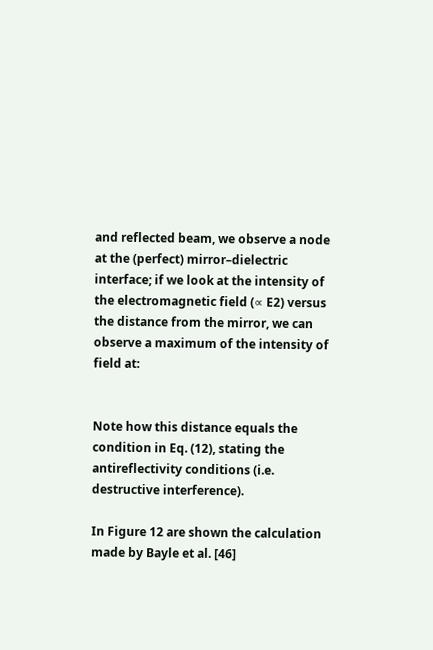and reflected beam, we observe a node at the (perfect) mirror–dielectric interface; if we look at the intensity of the electromagnetic field (∝ E2) versus the distance from the mirror, we can observe a maximum of the intensity of field at:


Note how this distance equals the condition in Eq. (12), stating the antireflectivity conditions (i.e. destructive interference).

In Figure 12 are shown the calculation made by Bayle et al. [46]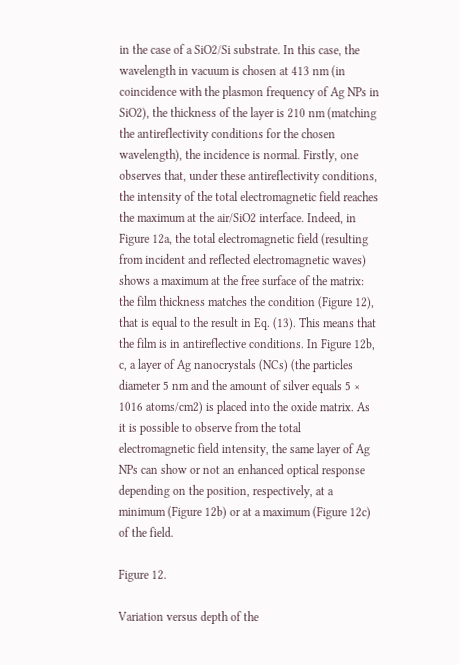in the case of a SiO2/Si substrate. In this case, the wavelength in vacuum is chosen at 413 nm (in coincidence with the plasmon frequency of Ag NPs in SiO2), the thickness of the layer is 210 nm (matching the antireflectivity conditions for the chosen wavelength), the incidence is normal. Firstly, one observes that, under these antireflectivity conditions, the intensity of the total electromagnetic field reaches the maximum at the air/SiO2 interface. Indeed, in Figure 12a, the total electromagnetic field (resulting from incident and reflected electromagnetic waves) shows a maximum at the free surface of the matrix: the film thickness matches the condition (Figure 12), that is equal to the result in Eq. (13). This means that the film is in antireflective conditions. In Figure 12b, c, a layer of Ag nanocrystals (NCs) (the particles diameter 5 nm and the amount of silver equals 5 × 1016 atoms/cm2) is placed into the oxide matrix. As it is possible to observe from the total electromagnetic field intensity, the same layer of Ag NPs can show or not an enhanced optical response depending on the position, respectively, at a minimum (Figure 12b) or at a maximum (Figure 12c) of the field.

Figure 12.

Variation versus depth of the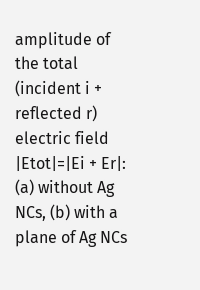amplitude of the total (incident i + reflected r) electric field |Etot|=|Ei + Er|: (a) without Ag NCs, (b) with a plane of Ag NCs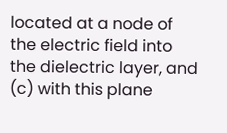located at a node of the electric field into the dielectric layer, and (c) with this plane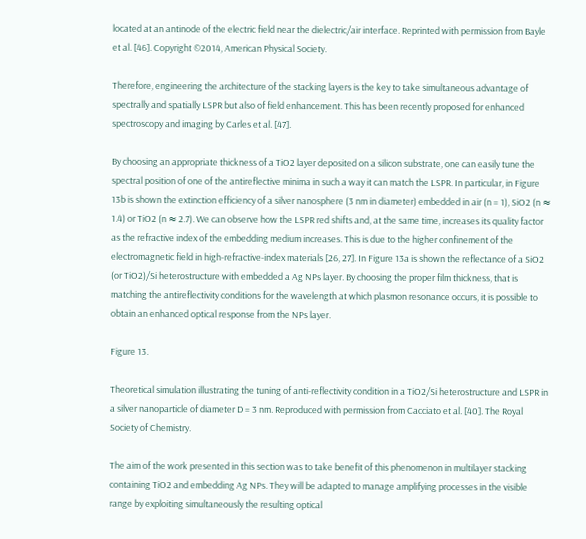located at an antinode of the electric field near the dielectric/air interface. Reprinted with permission from Bayle et al. [46]. Copyright ©2014, American Physical Society.

Therefore, engineering the architecture of the stacking layers is the key to take simultaneous advantage of spectrally and spatially LSPR but also of field enhancement. This has been recently proposed for enhanced spectroscopy and imaging by Carles et al. [47].

By choosing an appropriate thickness of a TiO2 layer deposited on a silicon substrate, one can easily tune the spectral position of one of the antireflective minima in such a way it can match the LSPR. In particular, in Figure 13b is shown the extinction efficiency of a silver nanosphere (3 nm in diameter) embedded in air (n = 1), SiO2 (n ≈ 1.4) or TiO2 (n ≈ 2.7). We can observe how the LSPR red shifts and, at the same time, increases its quality factor as the refractive index of the embedding medium increases. This is due to the higher confinement of the electromagnetic field in high-refractive-index materials [26, 27]. In Figure 13a is shown the reflectance of a SiO2 (or TiO2)/Si heterostructure with embedded a Ag NPs layer. By choosing the proper film thickness, that is matching the antireflectivity conditions for the wavelength at which plasmon resonance occurs, it is possible to obtain an enhanced optical response from the NPs layer.

Figure 13.

Theoretical simulation illustrating the tuning of anti-reflectivity condition in a TiO2/Si heterostructure and LSPR in a silver nanoparticle of diameter D = 3 nm. Reproduced with permission from Cacciato et al. [40]. The Royal Society of Chemistry.

The aim of the work presented in this section was to take benefit of this phenomenon in multilayer stacking containing TiO2 and embedding Ag NPs. They will be adapted to manage amplifying processes in the visible range by exploiting simultaneously the resulting optical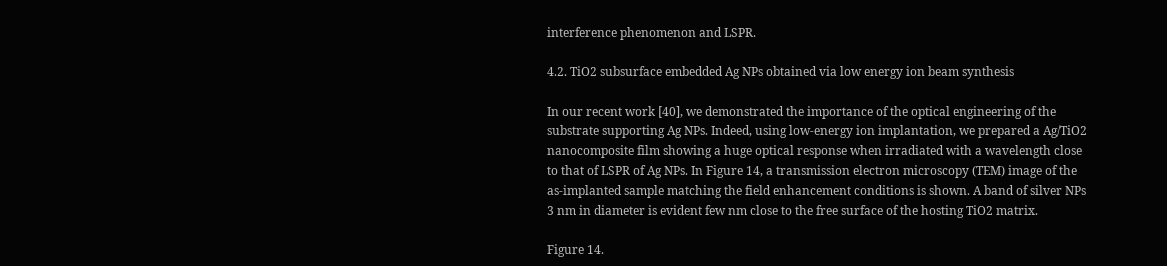interference phenomenon and LSPR.

4.2. TiO2 subsurface embedded Ag NPs obtained via low energy ion beam synthesis

In our recent work [40], we demonstrated the importance of the optical engineering of the substrate supporting Ag NPs. Indeed, using low-energy ion implantation, we prepared a Ag/TiO2 nanocomposite film showing a huge optical response when irradiated with a wavelength close to that of LSPR of Ag NPs. In Figure 14, a transmission electron microscopy (TEM) image of the as-implanted sample matching the field enhancement conditions is shown. A band of silver NPs 3 nm in diameter is evident few nm close to the free surface of the hosting TiO2 matrix.

Figure 14.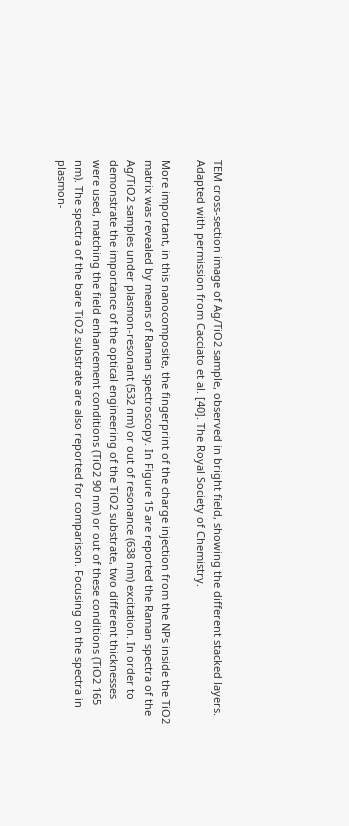TEM cross-section image of Ag/TiO2 sample, observed in bright field, showing the different stacked layers. Adapted with permission from Cacciato et al. [40]. The Royal Society of Chemistry.

More important, in this nanocomposite, the fingerprint of the charge injection from the NPs inside the TiO2 matrix was revealed by means of Raman spectroscopy. In Figure 15 are reported the Raman spectra of the Ag/TiO2 samples under plasmon-resonant (532 nm) or out of resonance (638 nm) excitation. In order to demonstrate the importance of the optical engineering of the TiO2 substrate, two different thicknesses were used, matching the field enhancement conditions (TiO2 90 nm) or out of these conditions (TiO2 165 nm). The spectra of the bare TiO2 substrate are also reported for comparison. Focusing on the spectra in plasmon-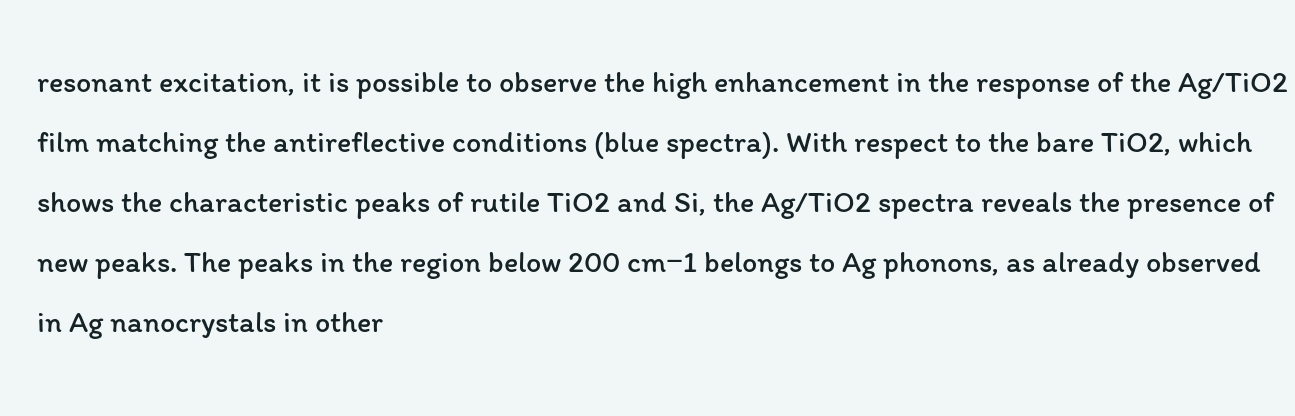resonant excitation, it is possible to observe the high enhancement in the response of the Ag/TiO2 film matching the antireflective conditions (blue spectra). With respect to the bare TiO2, which shows the characteristic peaks of rutile TiO2 and Si, the Ag/TiO2 spectra reveals the presence of new peaks. The peaks in the region below 200 cm−1 belongs to Ag phonons, as already observed in Ag nanocrystals in other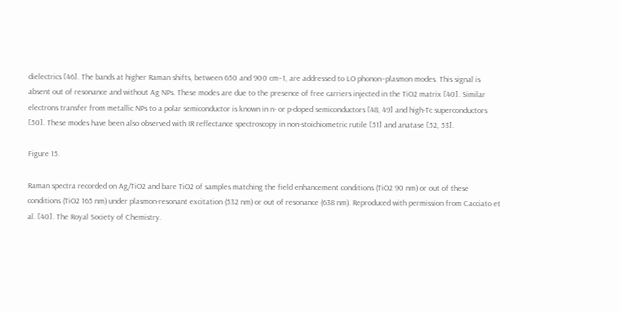dielectrics [46]. The bands at higher Raman shifts, between 650 and 900 cm−1, are addressed to LO phonon–plasmon modes. This signal is absent out of resonance and without Ag NPs. These modes are due to the presence of free carriers injected in the TiO2 matrix [40]. Similar electrons transfer from metallic NPs to a polar semiconductor is known in n- or p-doped semiconductors [48, 49] and high-Tc superconductors [50]. These modes have been also observed with IR reflectance spectroscopy in non-stoichiometric rutile [51] and anatase [52, 53].

Figure 15.

Raman spectra recorded on Ag/TiO2 and bare TiO2 of samples matching the field enhancement conditions (TiO2 90 nm) or out of these conditions (TiO2 165 nm) under plasmon-resonant excitation (532 nm) or out of resonance (638 nm). Reproduced with permission from Cacciato et al. [40]. The Royal Society of Chemistry.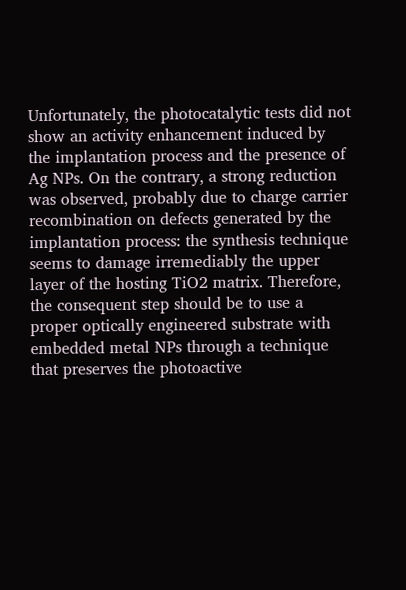Unfortunately, the photocatalytic tests did not show an activity enhancement induced by the implantation process and the presence of Ag NPs. On the contrary, a strong reduction was observed, probably due to charge carrier recombination on defects generated by the implantation process: the synthesis technique seems to damage irremediably the upper layer of the hosting TiO2 matrix. Therefore, the consequent step should be to use a proper optically engineered substrate with embedded metal NPs through a technique that preserves the photoactive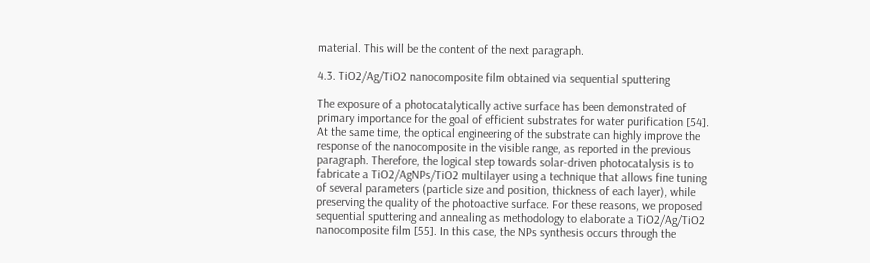material. This will be the content of the next paragraph.

4.3. TiO2/Ag/TiO2 nanocomposite film obtained via sequential sputtering

The exposure of a photocatalytically active surface has been demonstrated of primary importance for the goal of efficient substrates for water purification [54]. At the same time, the optical engineering of the substrate can highly improve the response of the nanocomposite in the visible range, as reported in the previous paragraph. Therefore, the logical step towards solar-driven photocatalysis is to fabricate a TiO2/AgNPs/TiO2 multilayer using a technique that allows fine tuning of several parameters (particle size and position, thickness of each layer), while preserving the quality of the photoactive surface. For these reasons, we proposed sequential sputtering and annealing as methodology to elaborate a TiO2/Ag/TiO2 nanocomposite film [55]. In this case, the NPs synthesis occurs through the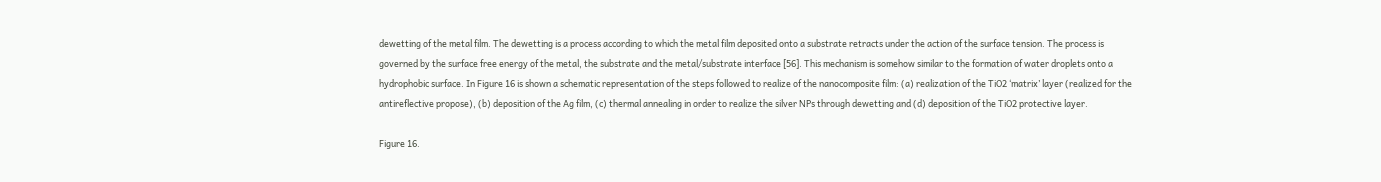dewetting of the metal film. The dewetting is a process according to which the metal film deposited onto a substrate retracts under the action of the surface tension. The process is governed by the surface free energy of the metal, the substrate and the metal/substrate interface [56]. This mechanism is somehow similar to the formation of water droplets onto a hydrophobic surface. In Figure 16 is shown a schematic representation of the steps followed to realize of the nanocomposite film: (a) realization of the TiO2 ‘matrix’ layer (realized for the antireflective propose), (b) deposition of the Ag film, (c) thermal annealing in order to realize the silver NPs through dewetting and (d) deposition of the TiO2 protective layer.

Figure 16.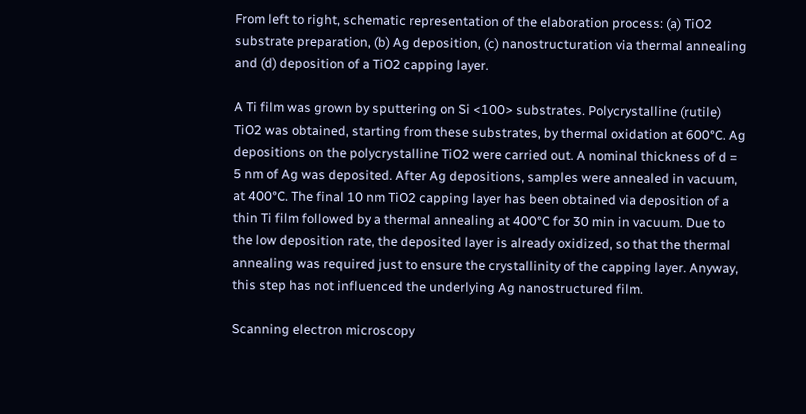From left to right, schematic representation of the elaboration process: (a) TiO2 substrate preparation, (b) Ag deposition, (c) nanostructuration via thermal annealing and (d) deposition of a TiO2 capping layer.

A Ti film was grown by sputtering on Si <100> substrates. Polycrystalline (rutile) TiO2 was obtained, starting from these substrates, by thermal oxidation at 600°C. Ag depositions on the polycrystalline TiO2 were carried out. A nominal thickness of d = 5 nm of Ag was deposited. After Ag depositions, samples were annealed in vacuum, at 400°C. The final 10 nm TiO2 capping layer has been obtained via deposition of a thin Ti film followed by a thermal annealing at 400°C for 30 min in vacuum. Due to the low deposition rate, the deposited layer is already oxidized, so that the thermal annealing was required just to ensure the crystallinity of the capping layer. Anyway, this step has not influenced the underlying Ag nanostructured film.

Scanning electron microscopy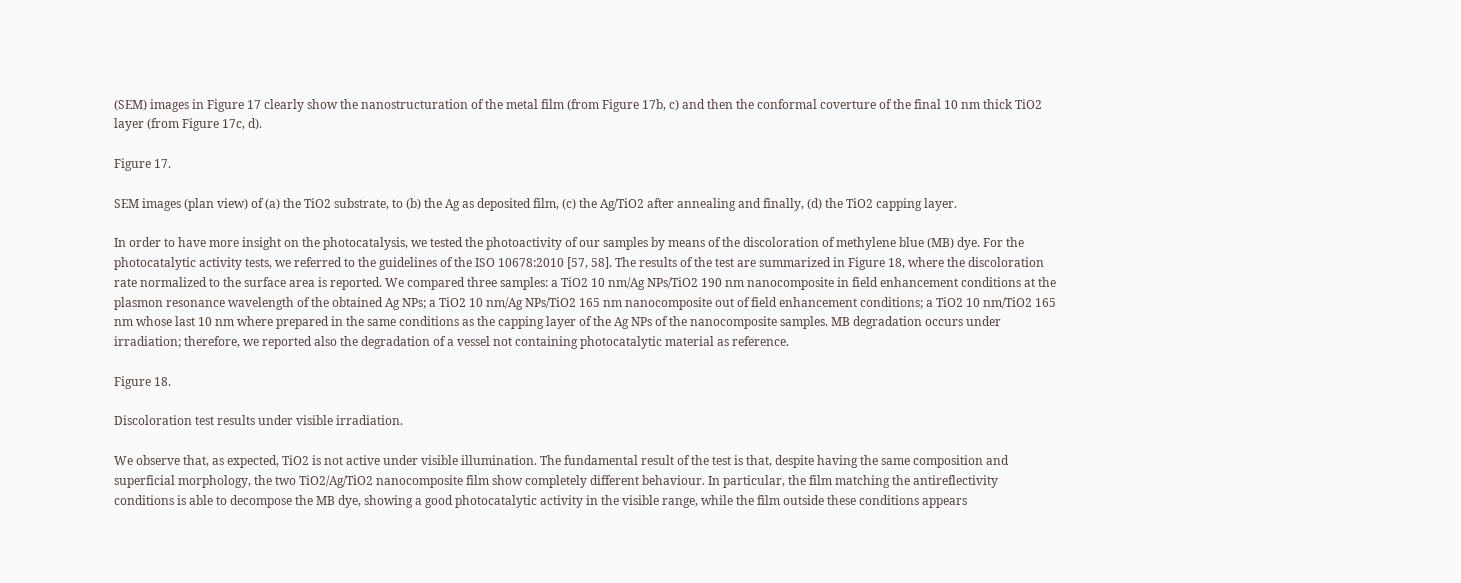(SEM) images in Figure 17 clearly show the nanostructuration of the metal film (from Figure 17b, c) and then the conformal coverture of the final 10 nm thick TiO2 layer (from Figure 17c, d).

Figure 17.

SEM images (plan view) of (a) the TiO2 substrate, to (b) the Ag as deposited film, (c) the Ag/TiO2 after annealing and finally, (d) the TiO2 capping layer.

In order to have more insight on the photocatalysis, we tested the photoactivity of our samples by means of the discoloration of methylene blue (MB) dye. For the photocatalytic activity tests, we referred to the guidelines of the ISO 10678:2010 [57, 58]. The results of the test are summarized in Figure 18, where the discoloration rate normalized to the surface area is reported. We compared three samples: a TiO2 10 nm/Ag NPs/TiO2 190 nm nanocomposite in field enhancement conditions at the plasmon resonance wavelength of the obtained Ag NPs; a TiO2 10 nm/Ag NPs/TiO2 165 nm nanocomposite out of field enhancement conditions; a TiO2 10 nm/TiO2 165 nm whose last 10 nm where prepared in the same conditions as the capping layer of the Ag NPs of the nanocomposite samples. MB degradation occurs under irradiation; therefore, we reported also the degradation of a vessel not containing photocatalytic material as reference.

Figure 18.

Discoloration test results under visible irradiation.

We observe that, as expected, TiO2 is not active under visible illumination. The fundamental result of the test is that, despite having the same composition and superficial morphology, the two TiO2/Ag/TiO2 nanocomposite film show completely different behaviour. In particular, the film matching the antireflectivity conditions is able to decompose the MB dye, showing a good photocatalytic activity in the visible range, while the film outside these conditions appears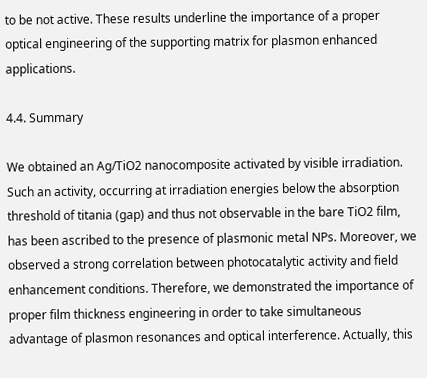to be not active. These results underline the importance of a proper optical engineering of the supporting matrix for plasmon enhanced applications.

4.4. Summary

We obtained an Ag/TiO2 nanocomposite activated by visible irradiation. Such an activity, occurring at irradiation energies below the absorption threshold of titania (gap) and thus not observable in the bare TiO2 film, has been ascribed to the presence of plasmonic metal NPs. Moreover, we observed a strong correlation between photocatalytic activity and field enhancement conditions. Therefore, we demonstrated the importance of proper film thickness engineering in order to take simultaneous advantage of plasmon resonances and optical interference. Actually, this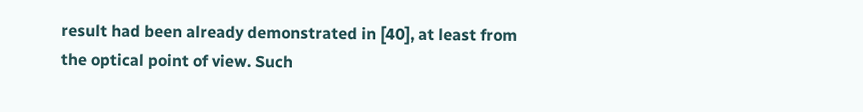result had been already demonstrated in [40], at least from the optical point of view. Such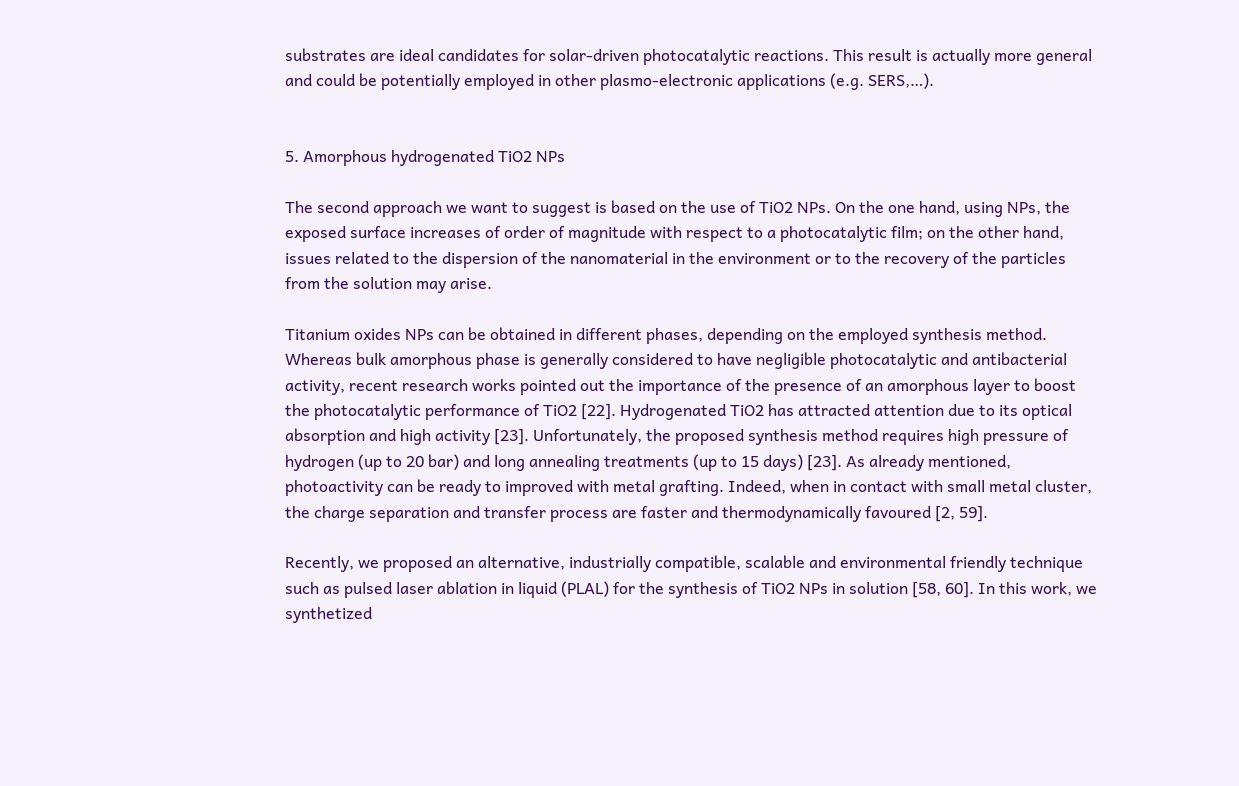substrates are ideal candidates for solar-driven photocatalytic reactions. This result is actually more general and could be potentially employed in other plasmo-electronic applications (e.g. SERS,…).


5. Amorphous hydrogenated TiO2 NPs

The second approach we want to suggest is based on the use of TiO2 NPs. On the one hand, using NPs, the exposed surface increases of order of magnitude with respect to a photocatalytic film; on the other hand, issues related to the dispersion of the nanomaterial in the environment or to the recovery of the particles from the solution may arise.

Titanium oxides NPs can be obtained in different phases, depending on the employed synthesis method. Whereas bulk amorphous phase is generally considered to have negligible photocatalytic and antibacterial activity, recent research works pointed out the importance of the presence of an amorphous layer to boost the photocatalytic performance of TiO2 [22]. Hydrogenated TiO2 has attracted attention due to its optical absorption and high activity [23]. Unfortunately, the proposed synthesis method requires high pressure of hydrogen (up to 20 bar) and long annealing treatments (up to 15 days) [23]. As already mentioned, photoactivity can be ready to improved with metal grafting. Indeed, when in contact with small metal cluster, the charge separation and transfer process are faster and thermodynamically favoured [2, 59].

Recently, we proposed an alternative, industrially compatible, scalable and environmental friendly technique such as pulsed laser ablation in liquid (PLAL) for the synthesis of TiO2 NPs in solution [58, 60]. In this work, we synthetized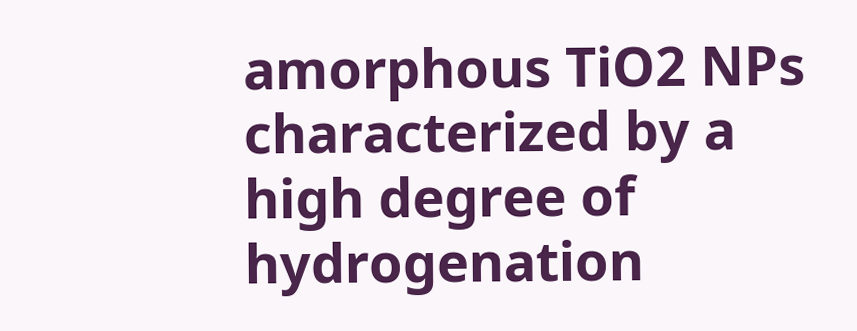amorphous TiO2 NPs characterized by a high degree of hydrogenation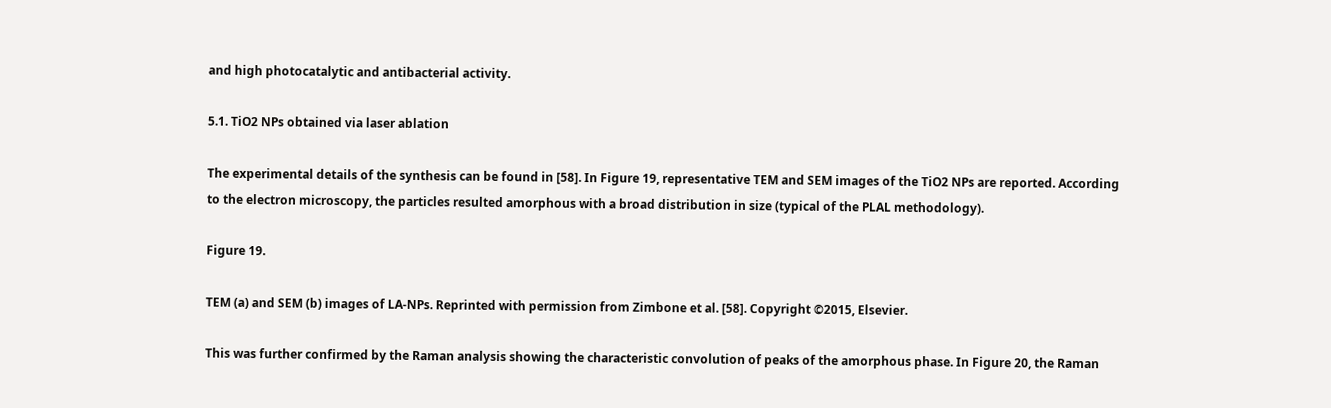and high photocatalytic and antibacterial activity.

5.1. TiO2 NPs obtained via laser ablation

The experimental details of the synthesis can be found in [58]. In Figure 19, representative TEM and SEM images of the TiO2 NPs are reported. According to the electron microscopy, the particles resulted amorphous with a broad distribution in size (typical of the PLAL methodology).

Figure 19.

TEM (a) and SEM (b) images of LA-NPs. Reprinted with permission from Zimbone et al. [58]. Copyright ©2015, Elsevier.

This was further confirmed by the Raman analysis showing the characteristic convolution of peaks of the amorphous phase. In Figure 20, the Raman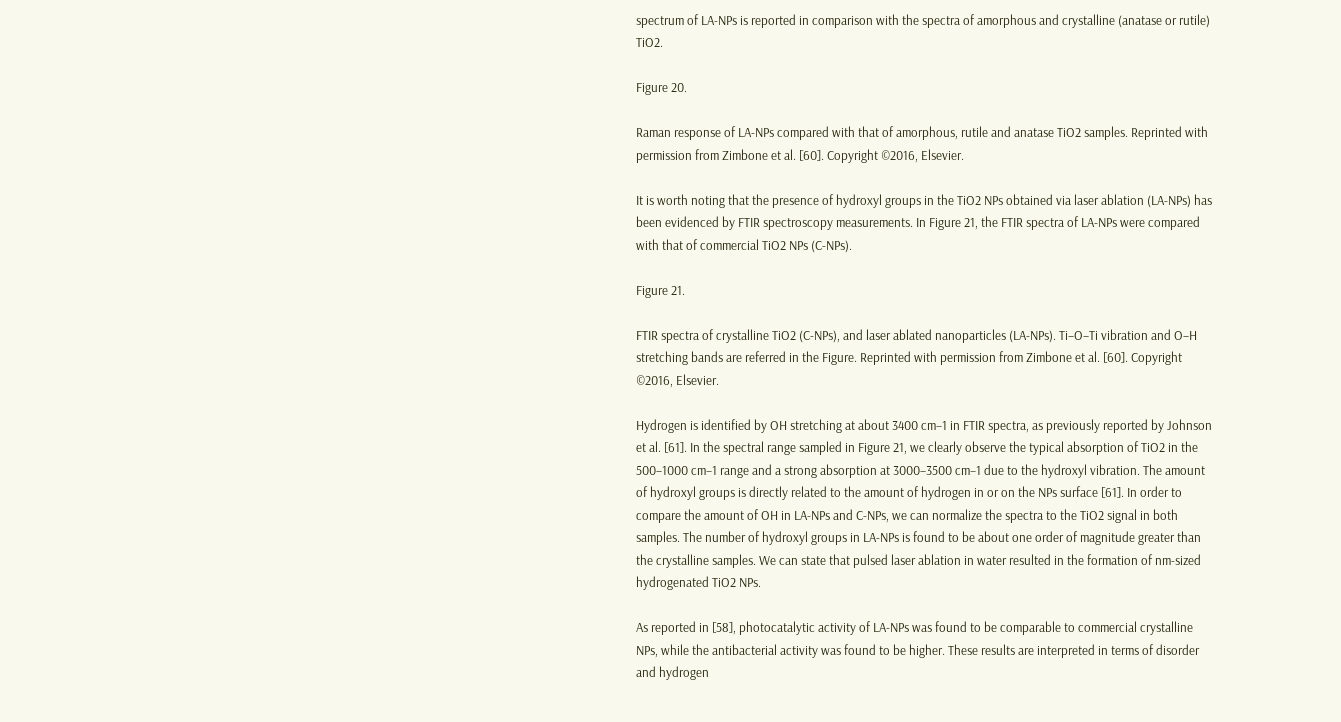spectrum of LA-NPs is reported in comparison with the spectra of amorphous and crystalline (anatase or rutile) TiO2.

Figure 20.

Raman response of LA-NPs compared with that of amorphous, rutile and anatase TiO2 samples. Reprinted with permission from Zimbone et al. [60]. Copyright ©2016, Elsevier.

It is worth noting that the presence of hydroxyl groups in the TiO2 NPs obtained via laser ablation (LA-NPs) has been evidenced by FTIR spectroscopy measurements. In Figure 21, the FTIR spectra of LA-NPs were compared with that of commercial TiO2 NPs (C-NPs).

Figure 21.

FTIR spectra of crystalline TiO2 (C-NPs), and laser ablated nanoparticles (LA-NPs). Ti–O–Ti vibration and O–H stretching bands are referred in the Figure. Reprinted with permission from Zimbone et al. [60]. Copyright ©2016, Elsevier.

Hydrogen is identified by OH stretching at about 3400 cm−1 in FTIR spectra, as previously reported by Johnson et al. [61]. In the spectral range sampled in Figure 21, we clearly observe the typical absorption of TiO2 in the 500–1000 cm−1 range and a strong absorption at 3000–3500 cm−1 due to the hydroxyl vibration. The amount of hydroxyl groups is directly related to the amount of hydrogen in or on the NPs surface [61]. In order to compare the amount of OH in LA-NPs and C-NPs, we can normalize the spectra to the TiO2 signal in both samples. The number of hydroxyl groups in LA-NPs is found to be about one order of magnitude greater than the crystalline samples. We can state that pulsed laser ablation in water resulted in the formation of nm-sized hydrogenated TiO2 NPs.

As reported in [58], photocatalytic activity of LA-NPs was found to be comparable to commercial crystalline NPs, while the antibacterial activity was found to be higher. These results are interpreted in terms of disorder and hydrogen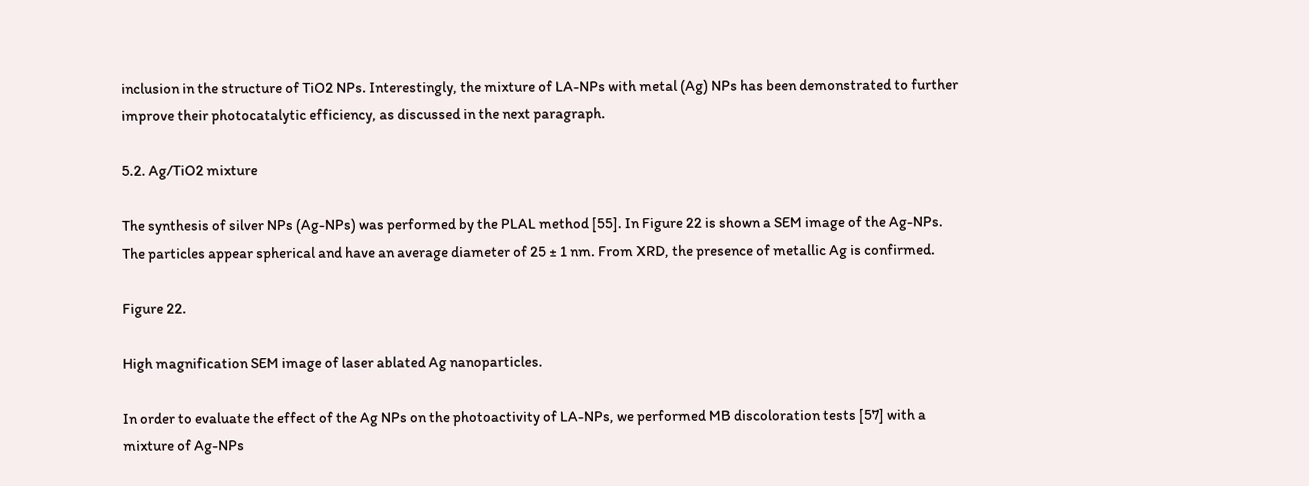inclusion in the structure of TiO2 NPs. Interestingly, the mixture of LA-NPs with metal (Ag) NPs has been demonstrated to further improve their photocatalytic efficiency, as discussed in the next paragraph.

5.2. Ag/TiO2 mixture

The synthesis of silver NPs (Ag-NPs) was performed by the PLAL method [55]. In Figure 22 is shown a SEM image of the Ag-NPs. The particles appear spherical and have an average diameter of 25 ± 1 nm. From XRD, the presence of metallic Ag is confirmed.

Figure 22.

High magnification SEM image of laser ablated Ag nanoparticles.

In order to evaluate the effect of the Ag NPs on the photoactivity of LA-NPs, we performed MB discoloration tests [57] with a mixture of Ag-NPs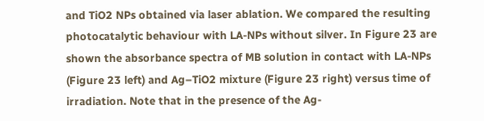and TiO2 NPs obtained via laser ablation. We compared the resulting photocatalytic behaviour with LA-NPs without silver. In Figure 23 are shown the absorbance spectra of MB solution in contact with LA-NPs (Figure 23 left) and Ag–TiO2 mixture (Figure 23 right) versus time of irradiation. Note that in the presence of the Ag-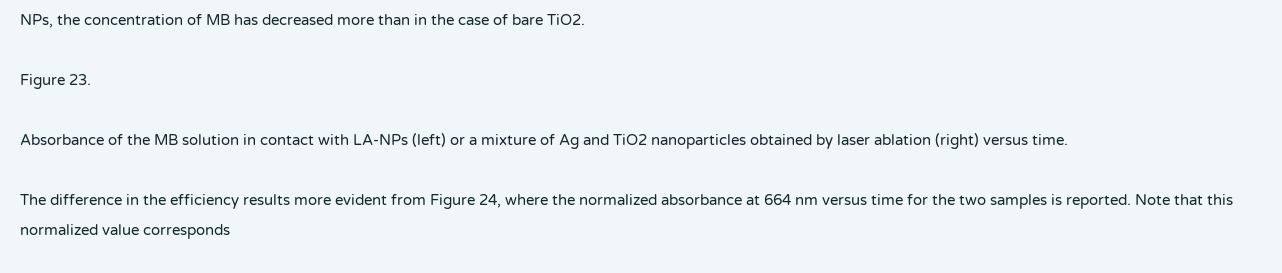NPs, the concentration of MB has decreased more than in the case of bare TiO2.

Figure 23.

Absorbance of the MB solution in contact with LA-NPs (left) or a mixture of Ag and TiO2 nanoparticles obtained by laser ablation (right) versus time.

The difference in the efficiency results more evident from Figure 24, where the normalized absorbance at 664 nm versus time for the two samples is reported. Note that this normalized value corresponds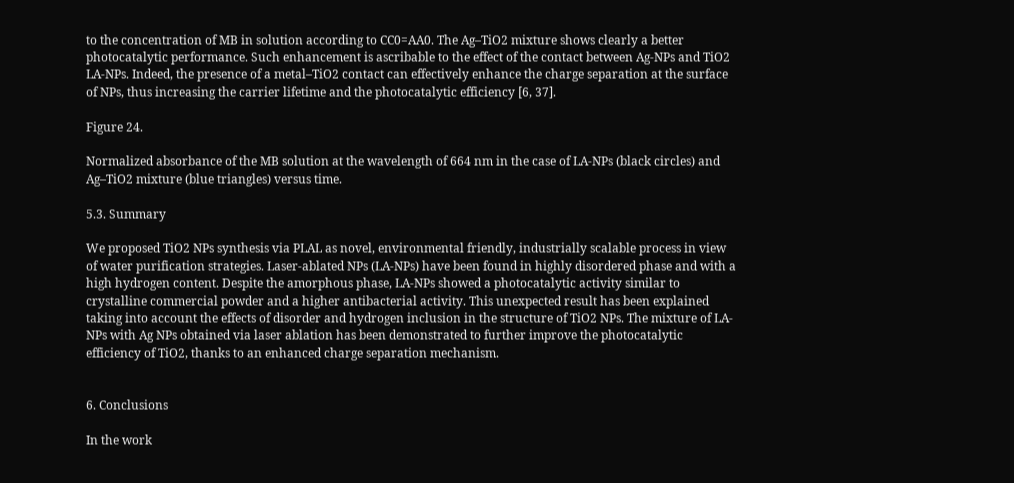to the concentration of MB in solution according to CC0=AA0. The Ag–TiO2 mixture shows clearly a better photocatalytic performance. Such enhancement is ascribable to the effect of the contact between Ag-NPs and TiO2 LA-NPs. Indeed, the presence of a metal–TiO2 contact can effectively enhance the charge separation at the surface of NPs, thus increasing the carrier lifetime and the photocatalytic efficiency [6, 37].

Figure 24.

Normalized absorbance of the MB solution at the wavelength of 664 nm in the case of LA-NPs (black circles) and Ag–TiO2 mixture (blue triangles) versus time.

5.3. Summary

We proposed TiO2 NPs synthesis via PLAL as novel, environmental friendly, industrially scalable process in view of water purification strategies. Laser-ablated NPs (LA-NPs) have been found in highly disordered phase and with a high hydrogen content. Despite the amorphous phase, LA-NPs showed a photocatalytic activity similar to crystalline commercial powder and a higher antibacterial activity. This unexpected result has been explained taking into account the effects of disorder and hydrogen inclusion in the structure of TiO2 NPs. The mixture of LA-NPs with Ag NPs obtained via laser ablation has been demonstrated to further improve the photocatalytic efficiency of TiO2, thanks to an enhanced charge separation mechanism.


6. Conclusions

In the work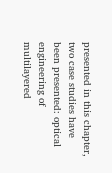presented in this chapter, two case studies have been presented: optical engineering of multilayered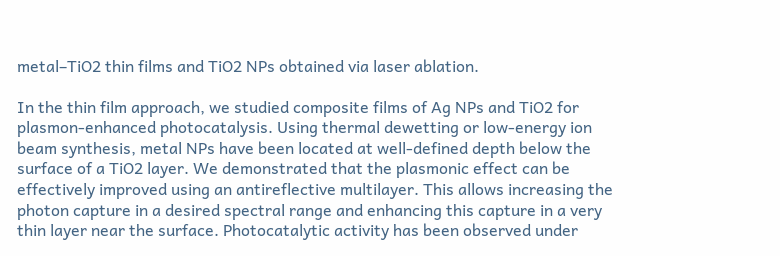metal–TiO2 thin films and TiO2 NPs obtained via laser ablation.

In the thin film approach, we studied composite films of Ag NPs and TiO2 for plasmon-enhanced photocatalysis. Using thermal dewetting or low-energy ion beam synthesis, metal NPs have been located at well-defined depth below the surface of a TiO2 layer. We demonstrated that the plasmonic effect can be effectively improved using an antireflective multilayer. This allows increasing the photon capture in a desired spectral range and enhancing this capture in a very thin layer near the surface. Photocatalytic activity has been observed under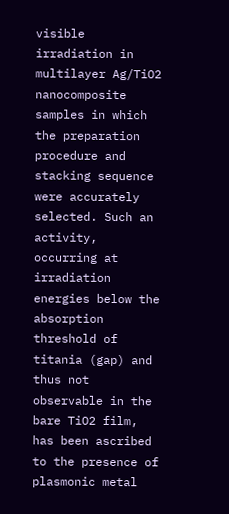visible irradiation in multilayer Ag/TiO2 nanocomposite samples in which the preparation procedure and stacking sequence were accurately selected. Such an activity, occurring at irradiation energies below the absorption threshold of titania (gap) and thus not observable in the bare TiO2 film, has been ascribed to the presence of plasmonic metal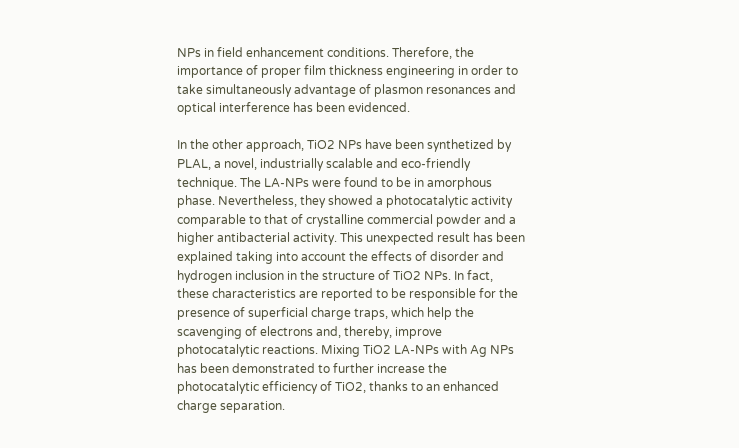NPs in field enhancement conditions. Therefore, the importance of proper film thickness engineering in order to take simultaneously advantage of plasmon resonances and optical interference has been evidenced.

In the other approach, TiO2 NPs have been synthetized by PLAL, a novel, industrially scalable and eco-friendly technique. The LA-NPs were found to be in amorphous phase. Nevertheless, they showed a photocatalytic activity comparable to that of crystalline commercial powder and a higher antibacterial activity. This unexpected result has been explained taking into account the effects of disorder and hydrogen inclusion in the structure of TiO2 NPs. In fact, these characteristics are reported to be responsible for the presence of superficial charge traps, which help the scavenging of electrons and, thereby, improve photocatalytic reactions. Mixing TiO2 LA-NPs with Ag NPs has been demonstrated to further increase the photocatalytic efficiency of TiO2, thanks to an enhanced charge separation.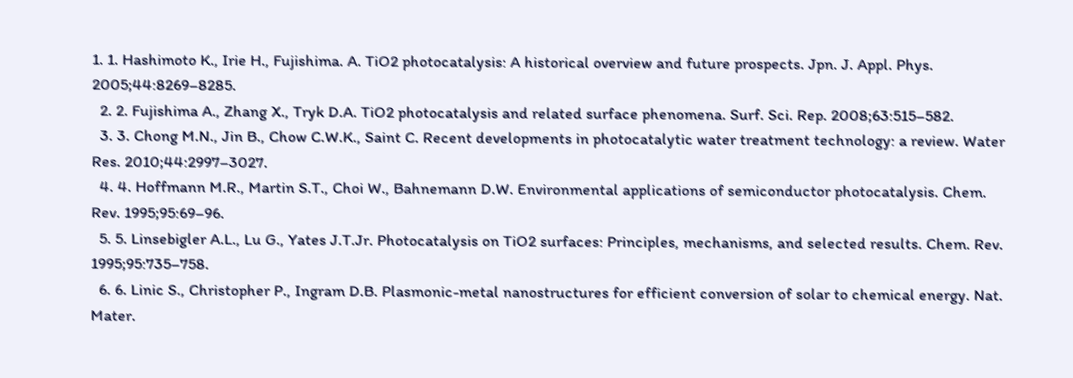1. 1. Hashimoto K., Irie H., Fujishima. A. TiO2 photocatalysis: A historical overview and future prospects. Jpn. J. Appl. Phys. 2005;44:8269–8285.
  2. 2. Fujishima A., Zhang X., Tryk D.A. TiO2 photocatalysis and related surface phenomena. Surf. Sci. Rep. 2008;63:515–582.
  3. 3. Chong M.N., Jin B., Chow C.W.K., Saint C. Recent developments in photocatalytic water treatment technology: a review. Water Res. 2010;44:2997–3027.
  4. 4. Hoffmann M.R., Martin S.T., Choi W., Bahnemann D.W. Environmental applications of semiconductor photocatalysis. Chem. Rev. 1995;95:69–96.
  5. 5. Linsebigler A.L., Lu G., Yates J.T.Jr. Photocatalysis on TiO2 surfaces: Principles, mechanisms, and selected results. Chem. Rev. 1995;95:735–758.
  6. 6. Linic S., Christopher P., Ingram D.B. Plasmonic-metal nanostructures for efficient conversion of solar to chemical energy. Nat. Mater.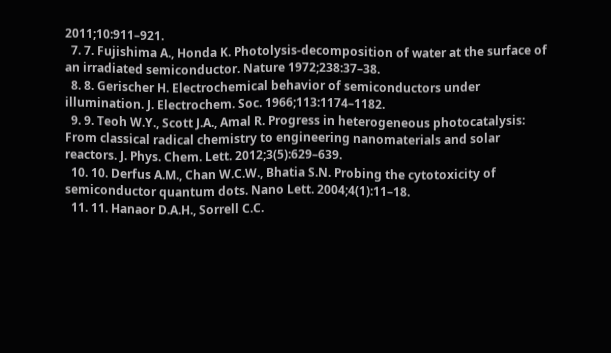2011;10:911–921.
  7. 7. Fujishima A., Honda K. Photolysis-decomposition of water at the surface of an irradiated semiconductor. Nature 1972;238:37–38.
  8. 8. Gerischer H. Electrochemical behavior of semiconductors under illumination. J. Electrochem. Soc. 1966;113:1174–1182.
  9. 9. Teoh W.Y., Scott J.A., Amal R. Progress in heterogeneous photocatalysis: From classical radical chemistry to engineering nanomaterials and solar reactors. J. Phys. Chem. Lett. 2012;3(5):629–639.
  10. 10. Derfus A.M., Chan W.C.W., Bhatia S.N. Probing the cytotoxicity of semiconductor quantum dots. Nano Lett. 2004;4(1):11–18.
  11. 11. Hanaor D.A.H., Sorrell C.C.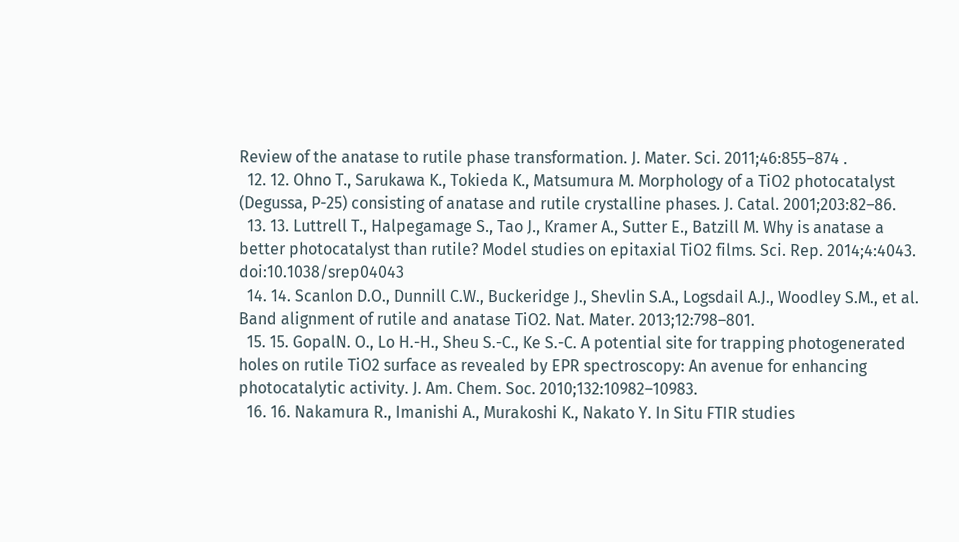Review of the anatase to rutile phase transformation. J. Mater. Sci. 2011;46:855–874 .
  12. 12. Ohno T., Sarukawa K., Tokieda K., Matsumura M. Morphology of a TiO2 photocatalyst (Degussa, P-25) consisting of anatase and rutile crystalline phases. J. Catal. 2001;203:82–86.
  13. 13. Luttrell T., Halpegamage S., Tao J., Kramer A., Sutter E., Batzill M. Why is anatase a better photocatalyst than rutile? Model studies on epitaxial TiO2 films. Sci. Rep. 2014;4:4043. doi:10.1038/srep04043
  14. 14. Scanlon D.O., Dunnill C.W., Buckeridge J., Shevlin S.A., Logsdail A.J., Woodley S.M., et al. Band alignment of rutile and anatase TiO2. Nat. Mater. 2013;12:798–801.
  15. 15. GopalN. O., Lo H.-H., Sheu S.-C., Ke S.-C. A potential site for trapping photogenerated holes on rutile TiO2 surface as revealed by EPR spectroscopy: An avenue for enhancing photocatalytic activity. J. Am. Chem. Soc. 2010;132:10982–10983.
  16. 16. Nakamura R., Imanishi A., Murakoshi K., Nakato Y. In Situ FTIR studies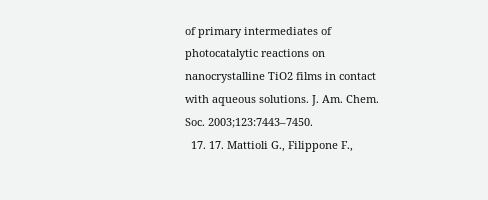of primary intermediates of photocatalytic reactions on nanocrystalline TiO2 films in contact with aqueous solutions. J. Am. Chem. Soc. 2003;123:7443–7450.
  17. 17. Mattioli G., Filippone F.,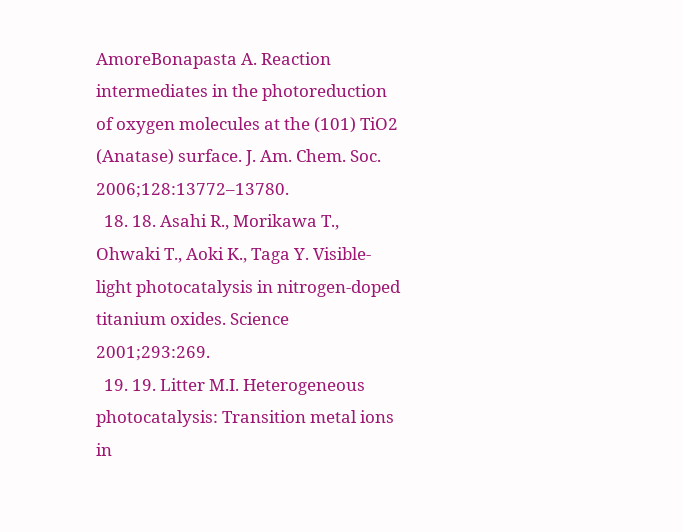AmoreBonapasta A. Reaction intermediates in the photoreduction of oxygen molecules at the (101) TiO2 (Anatase) surface. J. Am. Chem. Soc. 2006;128:13772–13780.
  18. 18. Asahi R., Morikawa T., Ohwaki T., Aoki K., Taga Y. Visible-light photocatalysis in nitrogen-doped titanium oxides. Science 2001;293:269.
  19. 19. Litter M.I. Heterogeneous photocatalysis: Transition metal ions in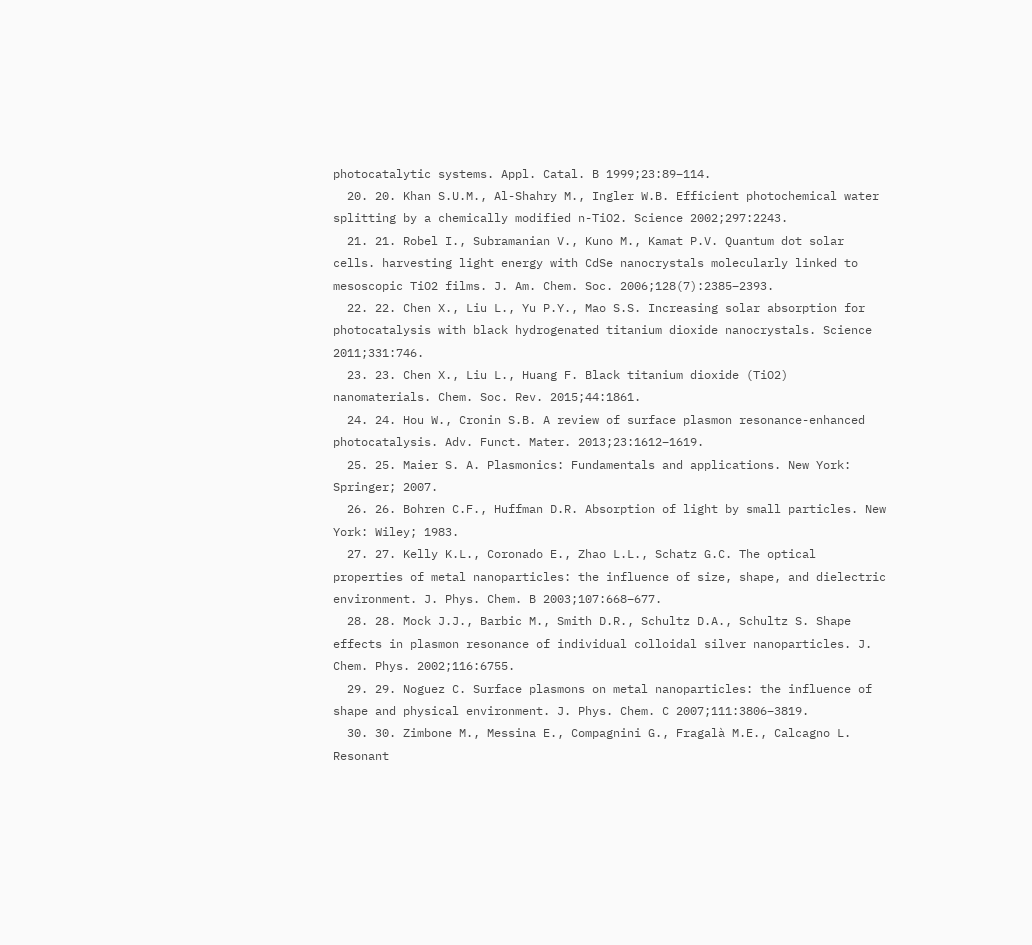photocatalytic systems. Appl. Catal. B 1999;23:89–114.
  20. 20. Khan S.U.M., Al-Shahry M., Ingler W.B. Efficient photochemical water splitting by a chemically modified n-TiO2. Science 2002;297:2243.
  21. 21. Robel I., Subramanian V., Kuno M., Kamat P.V. Quantum dot solar cells. harvesting light energy with CdSe nanocrystals molecularly linked to mesoscopic TiO2 films. J. Am. Chem. Soc. 2006;128(7):2385–2393.
  22. 22. Chen X., Liu L., Yu P.Y., Mao S.S. Increasing solar absorption for photocatalysis with black hydrogenated titanium dioxide nanocrystals. Science 2011;331:746.
  23. 23. Chen X., Liu L., Huang F. Black titanium dioxide (TiO2) nanomaterials. Chem. Soc. Rev. 2015;44:1861.
  24. 24. Hou W., Cronin S.B. A review of surface plasmon resonance-enhanced photocatalysis. Adv. Funct. Mater. 2013;23:1612–1619.
  25. 25. Maier S. A. Plasmonics: Fundamentals and applications. New York: Springer; 2007.
  26. 26. Bohren C.F., Huffman D.R. Absorption of light by small particles. New York: Wiley; 1983.
  27. 27. Kelly K.L., Coronado E., Zhao L.L., Schatz G.C. The optical properties of metal nanoparticles: the influence of size, shape, and dielectric environment. J. Phys. Chem. B 2003;107:668–677.
  28. 28. Mock J.J., Barbic M., Smith D.R., Schultz D.A., Schultz S. Shape effects in plasmon resonance of individual colloidal silver nanoparticles. J. Chem. Phys. 2002;116:6755.
  29. 29. Noguez C. Surface plasmons on metal nanoparticles: the influence of shape and physical environment. J. Phys. Chem. C 2007;111:3806–3819.
  30. 30. Zimbone M., Messina E., Compagnini G., Fragalà M.E., Calcagno L. Resonant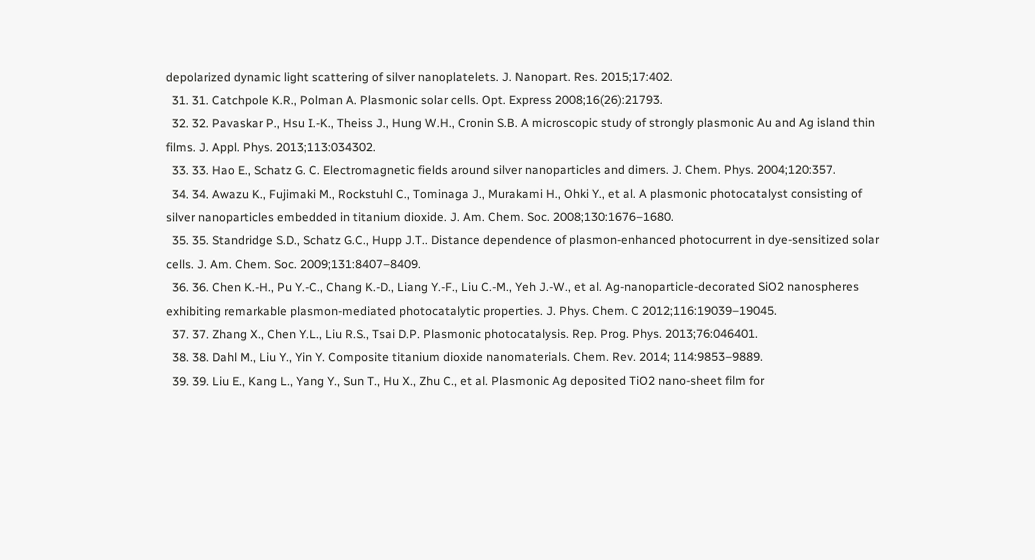depolarized dynamic light scattering of silver nanoplatelets. J. Nanopart. Res. 2015;17:402.
  31. 31. Catchpole K.R., Polman A. Plasmonic solar cells. Opt. Express 2008;16(26):21793.
  32. 32. Pavaskar P., Hsu I.-K., Theiss J., Hung W.H., Cronin S.B. A microscopic study of strongly plasmonic Au and Ag island thin films. J. Appl. Phys. 2013;113:034302.
  33. 33. Hao E., Schatz G. C. Electromagnetic fields around silver nanoparticles and dimers. J. Chem. Phys. 2004;120:357.
  34. 34. Awazu K., Fujimaki M., Rockstuhl C., Tominaga J., Murakami H., Ohki Y., et al. A plasmonic photocatalyst consisting of silver nanoparticles embedded in titanium dioxide. J. Am. Chem. Soc. 2008;130:1676–1680.
  35. 35. Standridge S.D., Schatz G.C., Hupp J.T.. Distance dependence of plasmon-enhanced photocurrent in dye-sensitized solar cells. J. Am. Chem. Soc. 2009;131:8407–8409.
  36. 36. Chen K.-H., Pu Y.-C., Chang K.-D., Liang Y.-F., Liu C.-M., Yeh J.-W., et al. Ag-nanoparticle-decorated SiO2 nanospheres exhibiting remarkable plasmon-mediated photocatalytic properties. J. Phys. Chem. C 2012;116:19039–19045.
  37. 37. Zhang X., Chen Y.L., Liu R.S., Tsai D.P. Plasmonic photocatalysis. Rep. Prog. Phys. 2013;76:046401.
  38. 38. Dahl M., Liu Y., Yin Y. Composite titanium dioxide nanomaterials. Chem. Rev. 2014; 114:9853–9889.
  39. 39. Liu E., Kang L., Yang Y., Sun T., Hu X., Zhu C., et al. Plasmonic Ag deposited TiO2 nano-sheet film for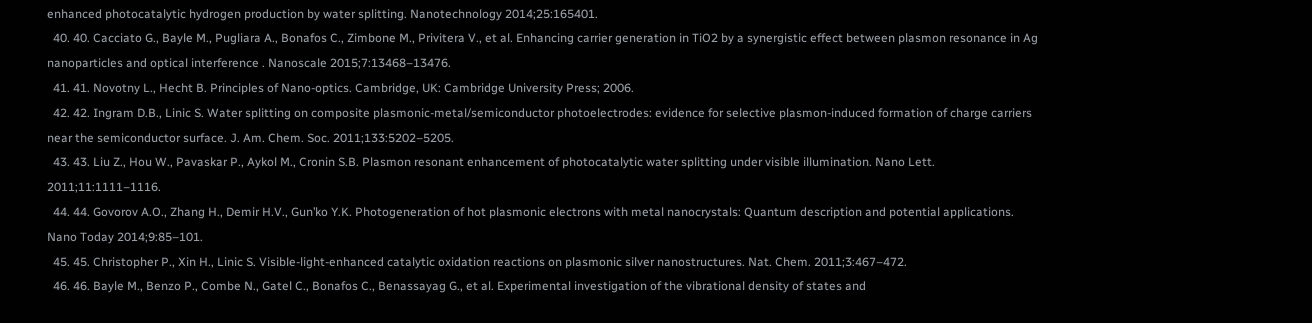enhanced photocatalytic hydrogen production by water splitting. Nanotechnology 2014;25:165401.
  40. 40. Cacciato G., Bayle M., Pugliara A., Bonafos C., Zimbone M., Privitera V., et al. Enhancing carrier generation in TiO2 by a synergistic effect between plasmon resonance in Ag nanoparticles and optical interference . Nanoscale 2015;7:13468–13476.
  41. 41. Novotny L., Hecht B. Principles of Nano-optics. Cambridge, UK: Cambridge University Press; 2006.
  42. 42. Ingram D.B., Linic S. Water splitting on composite plasmonic-metal/semiconductor photoelectrodes: evidence for selective plasmon-induced formation of charge carriers near the semiconductor surface. J. Am. Chem. Soc. 2011;133:5202–5205.
  43. 43. Liu Z., Hou W., Pavaskar P., Aykol M., Cronin S.B. Plasmon resonant enhancement of photocatalytic water splitting under visible illumination. Nano Lett. 2011;11:1111–1116.
  44. 44. Govorov A.O., Zhang H., Demir H.V., Gun’ko Y.K. Photogeneration of hot plasmonic electrons with metal nanocrystals: Quantum description and potential applications. Nano Today 2014;9:85–101.
  45. 45. Christopher P., Xin H., Linic S. Visible-light-enhanced catalytic oxidation reactions on plasmonic silver nanostructures. Nat. Chem. 2011;3:467–472.
  46. 46. Bayle M., Benzo P., Combe N., Gatel C., Bonafos C., Benassayag G., et al. Experimental investigation of the vibrational density of states and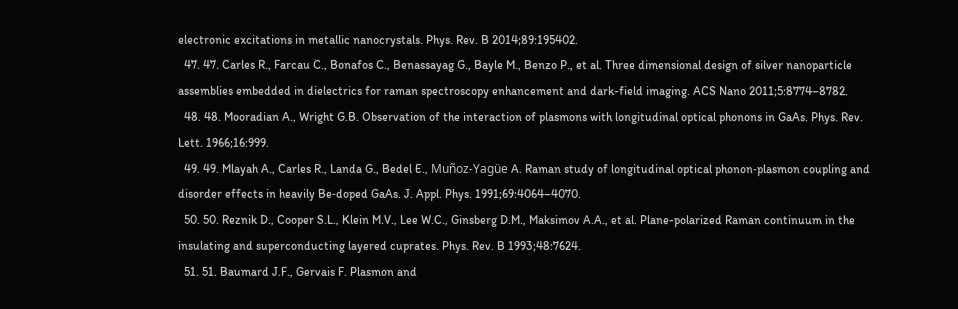electronic excitations in metallic nanocrystals. Phys. Rev. B 2014;89:195402.
  47. 47. Carles R., Farcau C., Bonafos C., Benassayag G., Bayle M., Benzo P., et al. Three dimensional design of silver nanoparticle assemblies embedded in dielectrics for raman spectroscopy enhancement and dark-field imaging. ACS Nano 2011;5:8774–8782.
  48. 48. Mooradian A., Wright G.B. Observation of the interaction of plasmons with longitudinal optical phonons in GaAs. Phys. Rev. Lett. 1966;16:999.
  49. 49. Mlayah A., Carles R., Landa G., Bedel E., Muñoz‐Yagüe A. Raman study of longitudinal optical phonon‐plasmon coupling and disorder effects in heavily Be‐doped GaAs. J. Appl. Phys. 1991;69:4064–4070.
  50. 50. Reznik D., Cooper S.L., Klein M.V., Lee W.C., Ginsberg D.M., Maksimov A.A., et al. Plane-polarized Raman continuum in the insulating and superconducting layered cuprates. Phys. Rev. B 1993;48:7624.
  51. 51. Baumard J.F., Gervais F. Plasmon and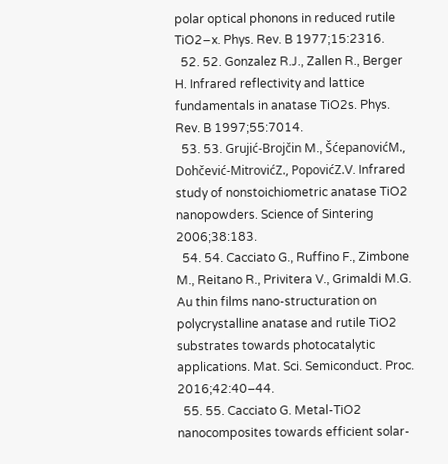polar optical phonons in reduced rutile TiO2−x. Phys. Rev. B 1977;15:2316.
  52. 52. Gonzalez R.J., Zallen R., Berger H. Infrared reflectivity and lattice fundamentals in anatase TiO2s. Phys. Rev. B 1997;55:7014.
  53. 53. Grujić-Brojčin M., ŠćepanovićM., Dohčević-MitrovićZ., PopovićZ.V. Infrared study of nonstoichiometric anatase TiO2 nanopowders. Science of Sintering 2006;38:183.
  54. 54. Cacciato G., Ruffino F., Zimbone M., Reitano R., Privitera V., Grimaldi M.G. Au thin films nano-structuration on polycrystalline anatase and rutile TiO2 substrates towards photocatalytic applications. Mat. Sci. Semiconduct. Proc. 2016;42:40–44.
  55. 55. Cacciato G. Metal-TiO2 nanocomposites towards efficient solar-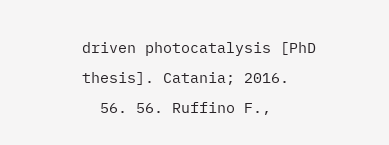driven photocatalysis [PhD thesis]. Catania; 2016.
  56. 56. Ruffino F.,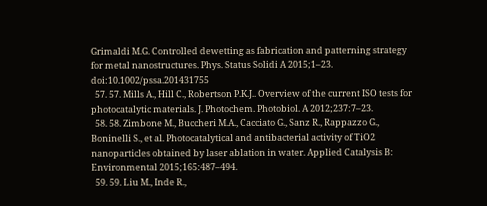Grimaldi M.G. Controlled dewetting as fabrication and patterning strategy for metal nanostructures. Phys. Status Solidi A 2015;1–23. doi:10.1002/pssa.201431755
  57. 57. Mills A., Hill C., Robertson P.K.J.. Overview of the current ISO tests for photocatalytic materials. J. Photochem. Photobiol. A 2012;237:7–23.
  58. 58. Zimbone M., Buccheri M.A., Cacciato G., Sanz R., Rappazzo G., Boninelli S., et al. Photocatalytical and antibacterial activity of TiO2 nanoparticles obtained by laser ablation in water. Applied Catalysis B: Environmental 2015;165:487–494.
  59. 59. Liu M., Inde R.,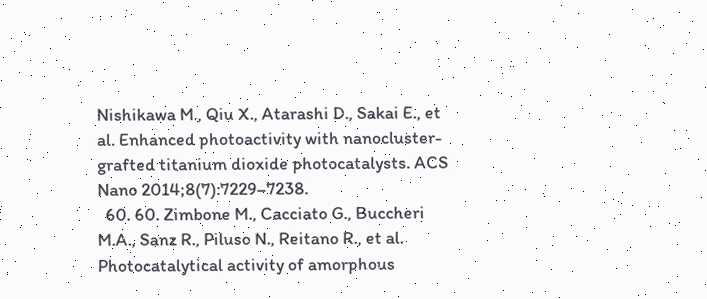Nishikawa M., Qiu X., Atarashi D., Sakai E., et al. Enhanced photoactivity with nanocluster-grafted titanium dioxide photocatalysts. ACS Nano 2014;8(7):7229–7238.
  60. 60. Zimbone M., Cacciato G., Buccheri M.A., Sanz R., Piluso N., Reitano R., et al. Photocatalytical activity of amorphous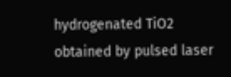hydrogenated TiO2 obtained by pulsed laser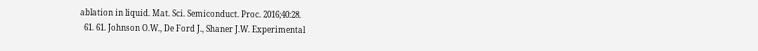ablation in liquid. Mat. Sci. Semiconduct. Proc. 2016;40:28.
  61. 61. Johnson O.W., De Ford J., Shaner J.W. Experimental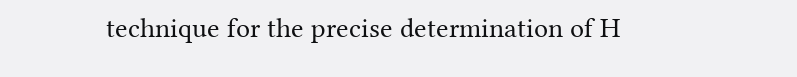technique for the precise determination of H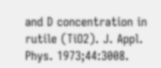and D concentration in rutile (TiO2). J. Appl. Phys. 1973;44:3008.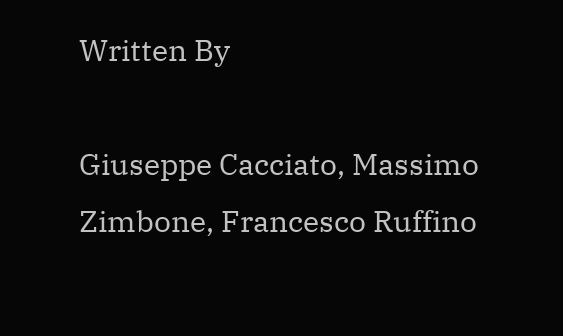Written By

Giuseppe Cacciato, Massimo Zimbone, Francesco Ruffino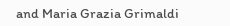and Maria Grazia Grimaldi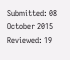Submitted: 08 October 2015 Reviewed: 19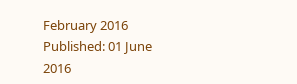February 2016 Published: 01 June 2016